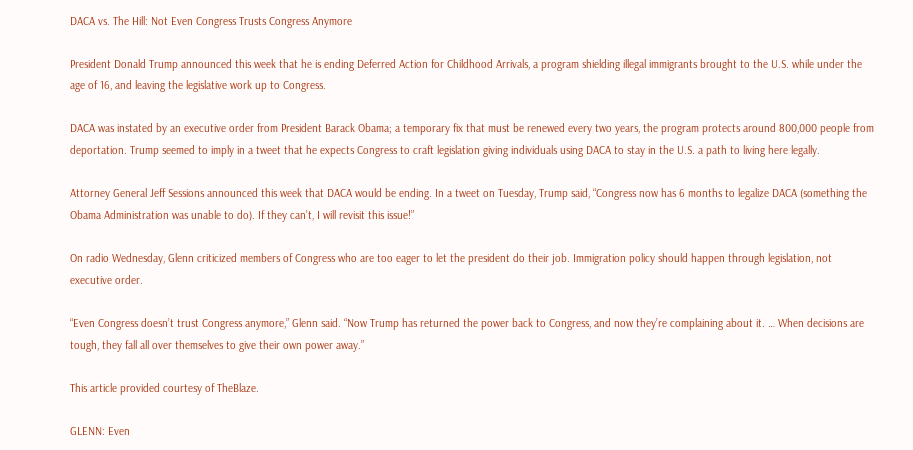DACA vs. The Hill: Not Even Congress Trusts Congress Anymore

President Donald Trump announced this week that he is ending Deferred Action for Childhood Arrivals, a program shielding illegal immigrants brought to the U.S. while under the age of 16, and leaving the legislative work up to Congress.

DACA was instated by an executive order from President Barack Obama; a temporary fix that must be renewed every two years, the program protects around 800,000 people from deportation. Trump seemed to imply in a tweet that he expects Congress to craft legislation giving individuals using DACA to stay in the U.S. a path to living here legally.

Attorney General Jeff Sessions announced this week that DACA would be ending. In a tweet on Tuesday, Trump said, “Congress now has 6 months to legalize DACA (something the Obama Administration was unable to do). If they can’t, I will revisit this issue!”

On radio Wednesday, Glenn criticized members of Congress who are too eager to let the president do their job. Immigration policy should happen through legislation, not executive order.

“Even Congress doesn’t trust Congress anymore,” Glenn said. “Now Trump has returned the power back to Congress, and now they’re complaining about it. … When decisions are tough, they fall all over themselves to give their own power away.”

This article provided courtesy of TheBlaze.

GLENN: Even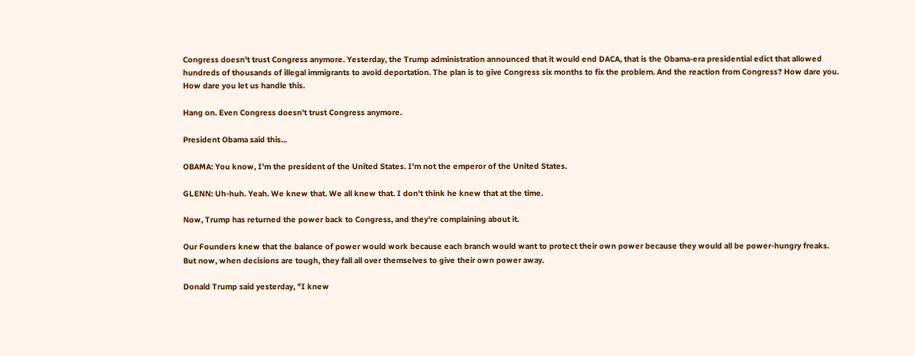Congress doesn't trust Congress anymore. Yesterday, the Trump administration announced that it would end DACA, that is the Obama-era presidential edict that allowed hundreds of thousands of illegal immigrants to avoid deportation. The plan is to give Congress six months to fix the problem. And the reaction from Congress? How dare you. How dare you let us handle this.

Hang on. Even Congress doesn't trust Congress anymore.

President Obama said this...

OBAMA: You know, I'm the president of the United States. I'm not the emperor of the United States.

GLENN: Uh-huh. Yeah. We knew that. We all knew that. I don't think he knew that at the time.

Now, Trump has returned the power back to Congress, and they're complaining about it.

Our Founders knew that the balance of power would work because each branch would want to protect their own power because they would all be power-hungry freaks. But now, when decisions are tough, they fall all over themselves to give their own power away.

Donald Trump said yesterday, "I knew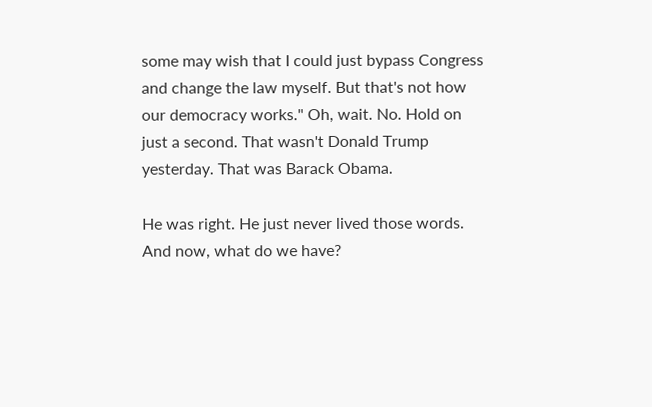some may wish that I could just bypass Congress and change the law myself. But that's not how our democracy works." Oh, wait. No. Hold on just a second. That wasn't Donald Trump yesterday. That was Barack Obama.

He was right. He just never lived those words. And now, what do we have?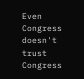Even Congress doesn't trust Congress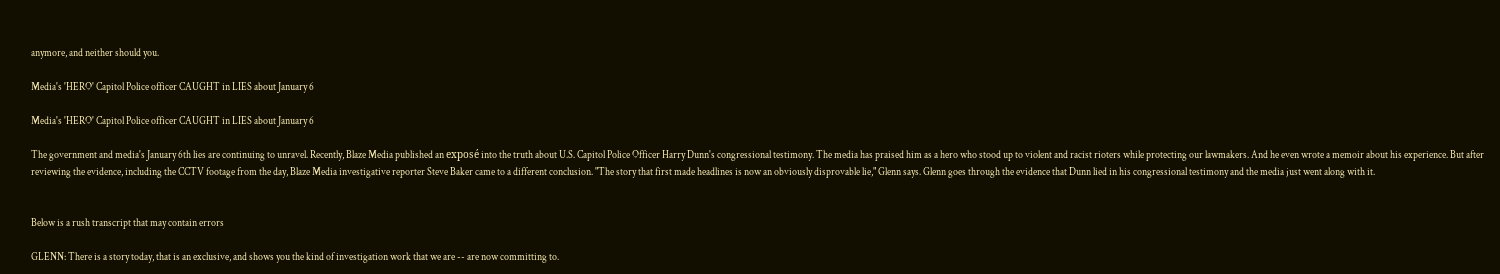anymore, and neither should you.

Media's 'HERO' Capitol Police officer CAUGHT in LIES about January 6

Media's 'HERO' Capitol Police officer CAUGHT in LIES about January 6

The government and media's January 6th lies are continuing to unravel. Recently, Blaze Media published an exposé into the truth about U.S. Capitol Police Officer Harry Dunn's congressional testimony. The media has praised him as a hero who stood up to violent and racist rioters while protecting our lawmakers. And he even wrote a memoir about his experience. But after reviewing the evidence, including the CCTV footage from the day, Blaze Media investigative reporter Steve Baker came to a different conclusion. "The story that first made headlines is now an obviously disprovable lie," Glenn says. Glenn goes through the evidence that Dunn lied in his congressional testimony and the media just went along with it.


Below is a rush transcript that may contain errors

GLENN: There is a story today, that is an exclusive, and shows you the kind of investigation work that we are -- are now committing to.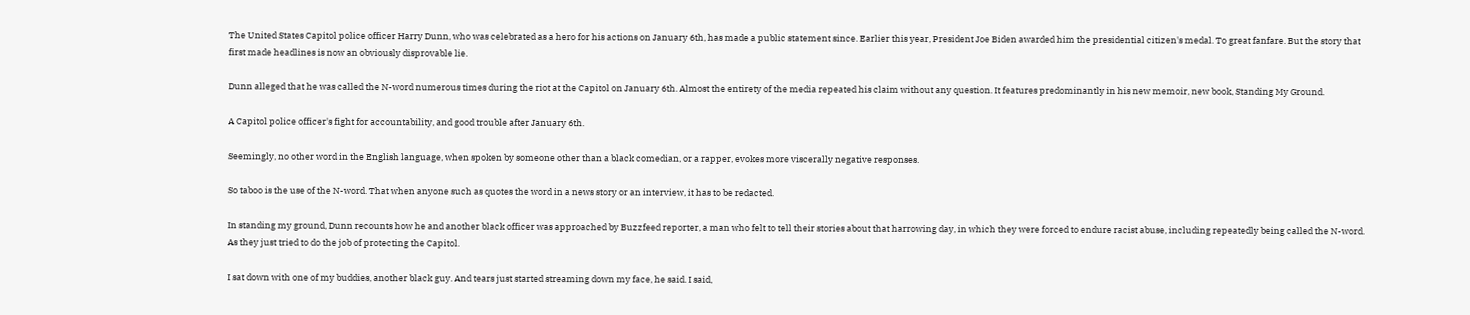The United States Capitol police officer Harry Dunn, who was celebrated as a hero for his actions on January 6th, has made a public statement since. Earlier this year, President Joe Biden awarded him the presidential citizen's medal. To great fanfare. But the story that first made headlines is now an obviously disprovable lie.

Dunn alleged that he was called the N-word numerous times during the riot at the Capitol on January 6th. Almost the entirety of the media repeated his claim without any question. It features predominantly in his new memoir, new book, Standing My Ground.

A Capitol police officer's fight for accountability, and good trouble after January 6th.

Seemingly, no other word in the English language, when spoken by someone other than a black comedian, or a rapper, evokes more viscerally negative responses.

So taboo is the use of the N-word. That when anyone such as quotes the word in a news story or an interview, it has to be redacted.

In standing my ground, Dunn recounts how he and another black officer was approached by Buzzfeed reporter, a man who felt to tell their stories about that harrowing day, in which they were forced to endure racist abuse, including repeatedly being called the N-word. As they just tried to do the job of protecting the Capitol.

I sat down with one of my buddies, another black guy. And tears just started streaming down my face, he said. I said,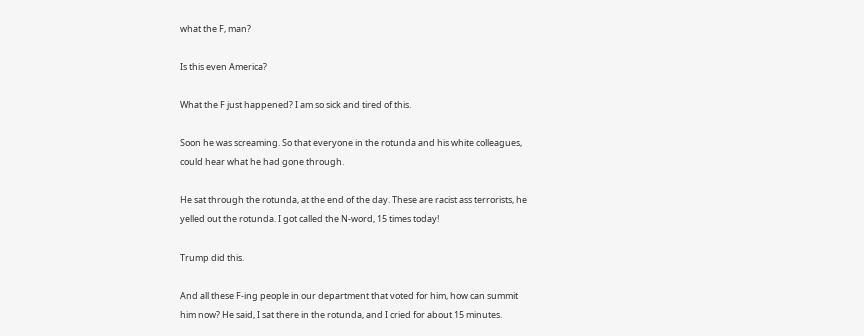what the F, man?

Is this even America?

What the F just happened? I am so sick and tired of this.

Soon he was screaming. So that everyone in the rotunda and his white colleagues, could hear what he had gone through.

He sat through the rotunda, at the end of the day. These are racist ass terrorists, he yelled out the rotunda. I got called the N-word, 15 times today!

Trump did this.

And all these F-ing people in our department that voted for him, how can summit him now? He said, I sat there in the rotunda, and I cried for about 15 minutes.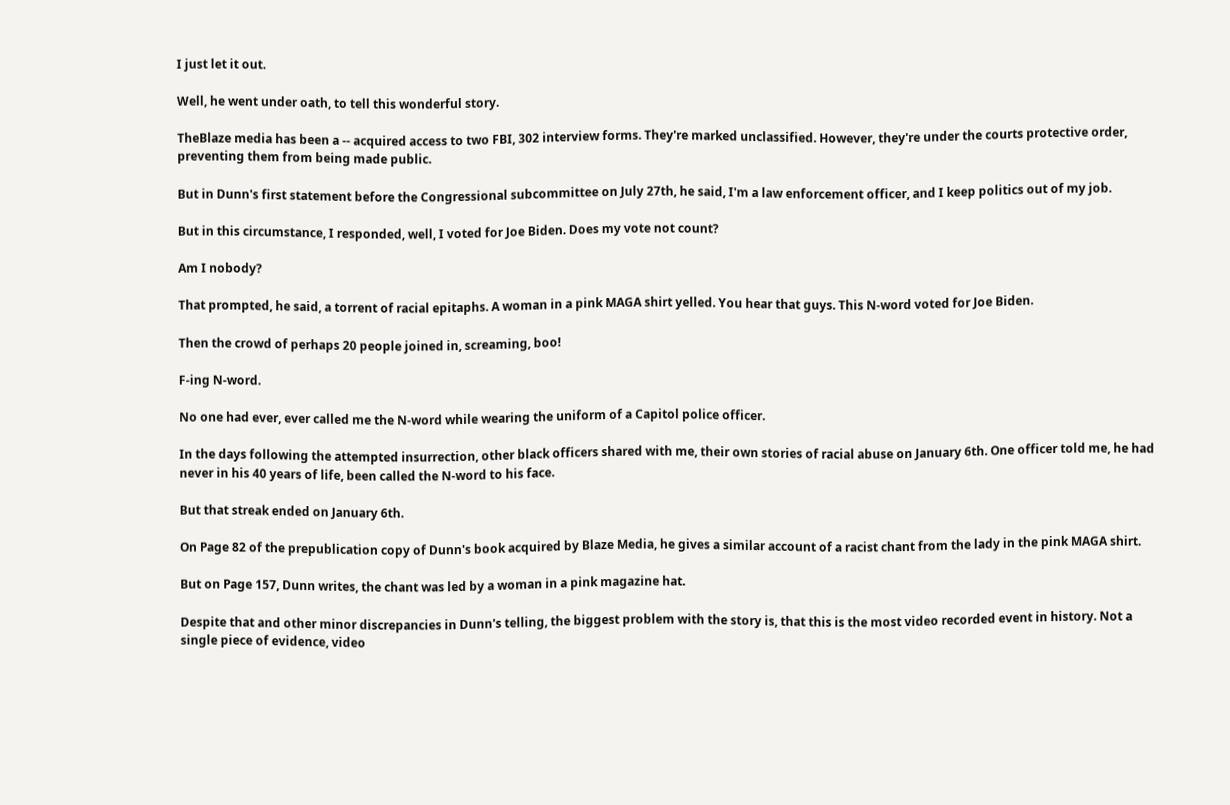I just let it out.

Well, he went under oath, to tell this wonderful story.

TheBlaze media has been a -- acquired access to two FBI, 302 interview forms. They're marked unclassified. However, they're under the courts protective order, preventing them from being made public.

But in Dunn's first statement before the Congressional subcommittee on July 27th, he said, I'm a law enforcement officer, and I keep politics out of my job.

But in this circumstance, I responded, well, I voted for Joe Biden. Does my vote not count?

Am I nobody?

That prompted, he said, a torrent of racial epitaphs. A woman in a pink MAGA shirt yelled. You hear that guys. This N-word voted for Joe Biden.

Then the crowd of perhaps 20 people joined in, screaming, boo!

F-ing N-word.

No one had ever, ever called me the N-word while wearing the uniform of a Capitol police officer.

In the days following the attempted insurrection, other black officers shared with me, their own stories of racial abuse on January 6th. One officer told me, he had never in his 40 years of life, been called the N-word to his face.

But that streak ended on January 6th.

On Page 82 of the prepublication copy of Dunn's book acquired by Blaze Media, he gives a similar account of a racist chant from the lady in the pink MAGA shirt.

But on Page 157, Dunn writes, the chant was led by a woman in a pink magazine hat.

Despite that and other minor discrepancies in Dunn's telling, the biggest problem with the story is, that this is the most video recorded event in history. Not a single piece of evidence, video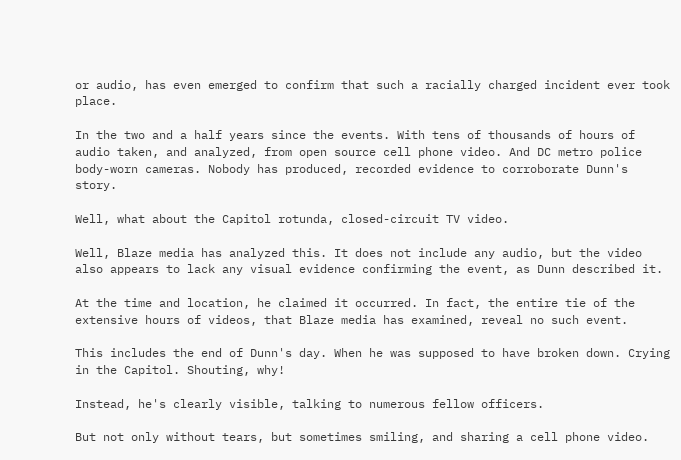or audio, has even emerged to confirm that such a racially charged incident ever took place.

In the two and a half years since the events. With tens of thousands of hours of audio taken, and analyzed, from open source cell phone video. And DC metro police body-worn cameras. Nobody has produced, recorded evidence to corroborate Dunn's story.

Well, what about the Capitol rotunda, closed-circuit TV video.

Well, Blaze media has analyzed this. It does not include any audio, but the video also appears to lack any visual evidence confirming the event, as Dunn described it.

At the time and location, he claimed it occurred. In fact, the entire tie of the extensive hours of videos, that Blaze media has examined, reveal no such event.

This includes the end of Dunn's day. When he was supposed to have broken down. Crying in the Capitol. Shouting, why!

Instead, he's clearly visible, talking to numerous fellow officers.

But not only without tears, but sometimes smiling, and sharing a cell phone video.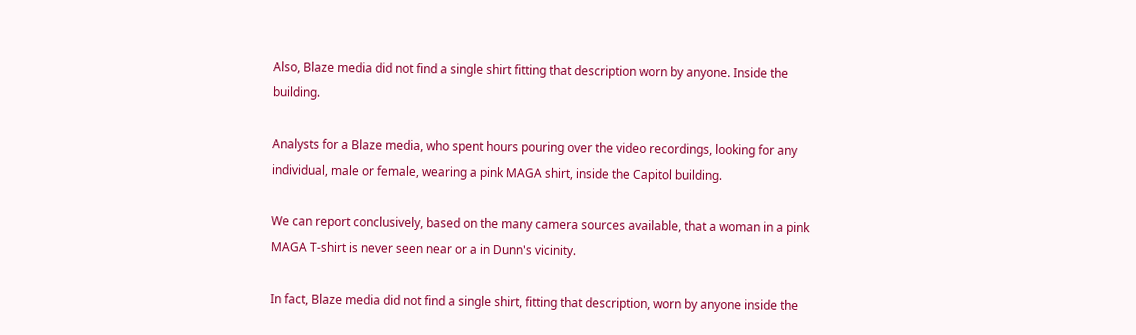Also, Blaze media did not find a single shirt fitting that description worn by anyone. Inside the building.

Analysts for a Blaze media, who spent hours pouring over the video recordings, looking for any individual, male or female, wearing a pink MAGA shirt, inside the Capitol building.

We can report conclusively, based on the many camera sources available, that a woman in a pink MAGA T-shirt is never seen near or a in Dunn's vicinity.

In fact, Blaze media did not find a single shirt, fitting that description, worn by anyone inside the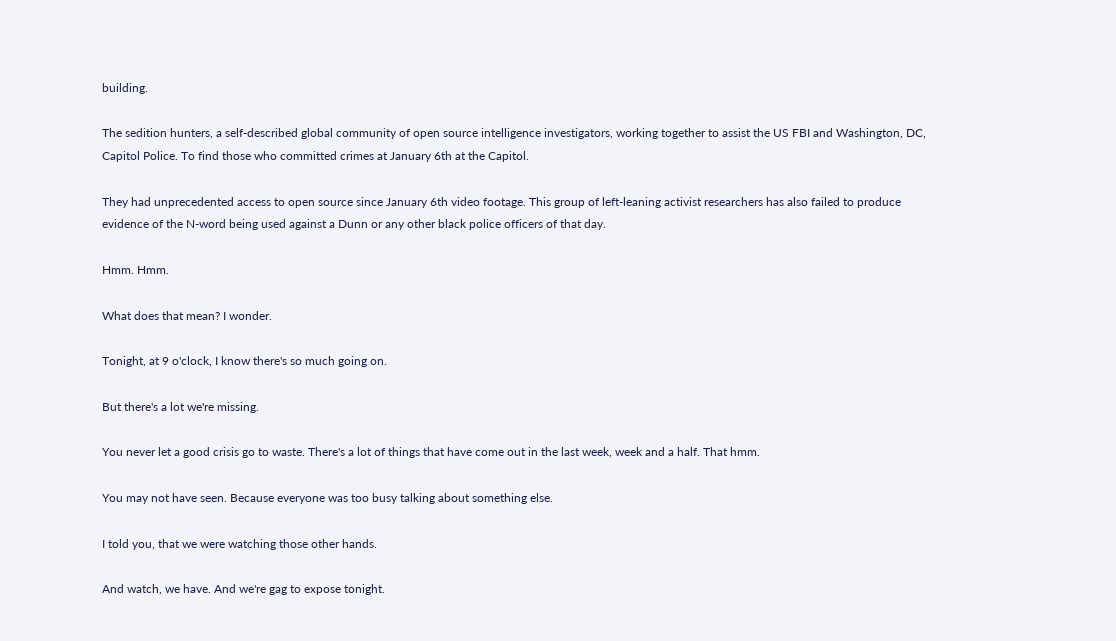building.

The sedition hunters, a self-described global community of open source intelligence investigators, working together to assist the US FBI and Washington, DC, Capitol Police. To find those who committed crimes at January 6th at the Capitol.

They had unprecedented access to open source since January 6th video footage. This group of left-leaning activist researchers has also failed to produce evidence of the N-word being used against a Dunn or any other black police officers of that day.

Hmm. Hmm.

What does that mean? I wonder.

Tonight, at 9 o'clock, I know there's so much going on.

But there's a lot we're missing.

You never let a good crisis go to waste. There's a lot of things that have come out in the last week, week and a half. That hmm.

You may not have seen. Because everyone was too busy talking about something else.

I told you, that we were watching those other hands.

And watch, we have. And we're gag to expose tonight.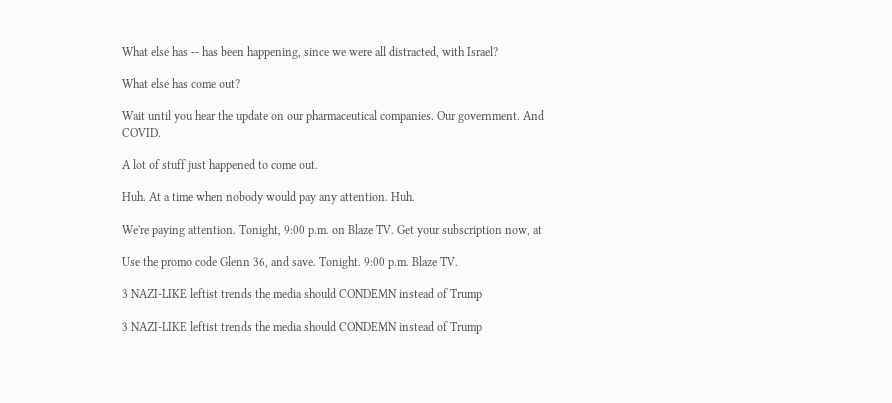What else has -- has been happening, since we were all distracted, with Israel?

What else has come out?

Wait until you hear the update on our pharmaceutical companies. Our government. And COVID.

A lot of stuff just happened to come out.

Huh. At a time when nobody would pay any attention. Huh.

We're paying attention. Tonight, 9:00 p.m. on Blaze TV. Get your subscription now, at

Use the promo code Glenn 36, and save. Tonight. 9:00 p.m. Blaze TV.

3 NAZI-LIKE leftist trends the media should CONDEMN instead of Trump

3 NAZI-LIKE leftist trends the media should CONDEMN instead of Trump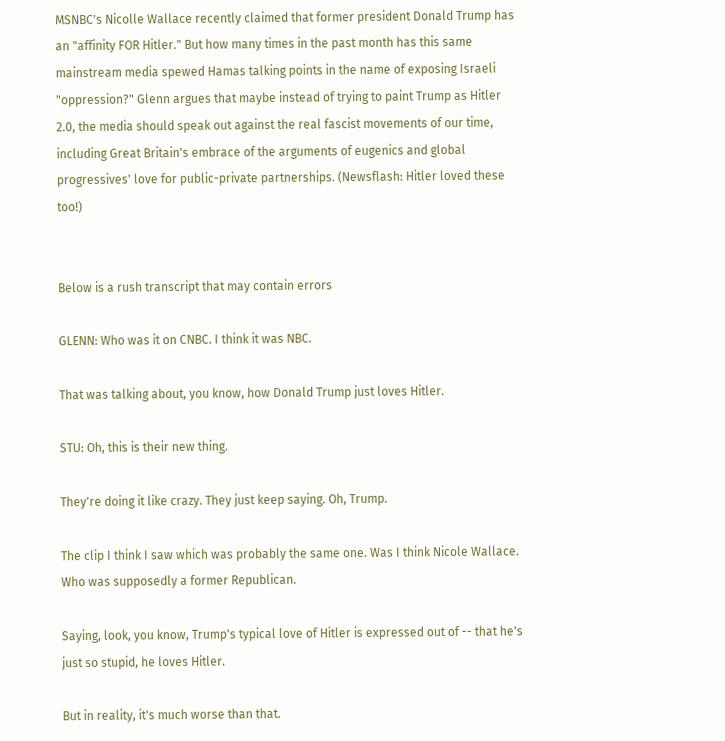MSNBC's Nicolle Wallace recently claimed that former president Donald Trump has an "affinity FOR Hitler." But how many times in the past month has this same mainstream media spewed Hamas talking points in the name of exposing Israeli "oppression?" Glenn argues that maybe instead of trying to paint Trump as Hitler 2.0, the media should speak out against the real fascist movements of our time, including Great Britain's embrace of the arguments of eugenics and global progressives' love for public-private partnerships. (Newsflash: Hitler loved these too!)


Below is a rush transcript that may contain errors

GLENN: Who was it on CNBC. I think it was NBC.

That was talking about, you know, how Donald Trump just loves Hitler.

STU: Oh, this is their new thing.

They're doing it like crazy. They just keep saying. Oh, Trump.

The clip I think I saw which was probably the same one. Was I think Nicole Wallace. Who was supposedly a former Republican.

Saying, look, you know, Trump's typical love of Hitler is expressed out of -- that he's just so stupid, he loves Hitler.

But in reality, it's much worse than that.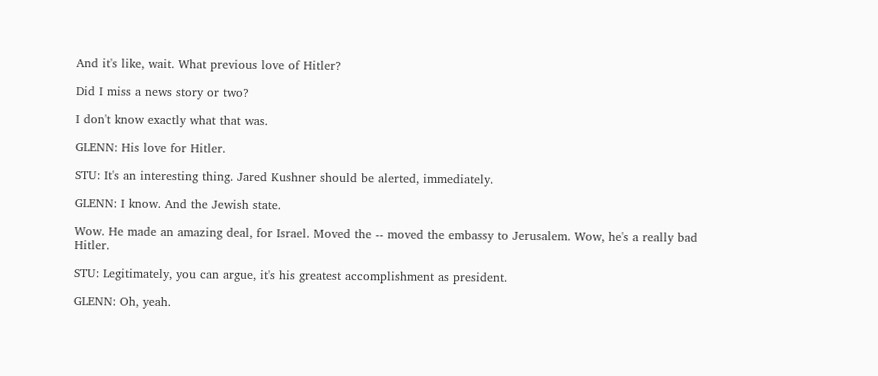And it's like, wait. What previous love of Hitler?

Did I miss a news story or two?

I don't know exactly what that was.

GLENN: His love for Hitler.

STU: It's an interesting thing. Jared Kushner should be alerted, immediately.

GLENN: I know. And the Jewish state.

Wow. He made an amazing deal, for Israel. Moved the -- moved the embassy to Jerusalem. Wow, he's a really bad Hitler.

STU: Legitimately, you can argue, it's his greatest accomplishment as president.

GLENN: Oh, yeah.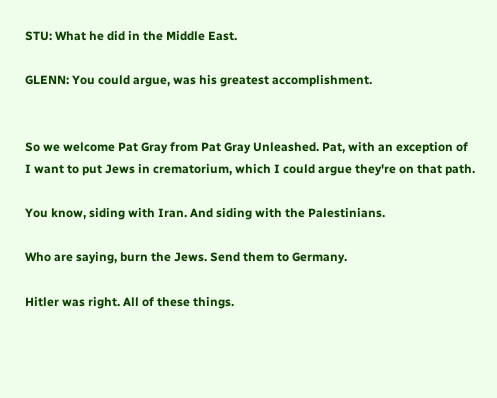STU: What he did in the Middle East.

GLENN: You could argue, was his greatest accomplishment.


So we welcome Pat Gray from Pat Gray Unleashed. Pat, with an exception of I want to put Jews in crematorium, which I could argue they're on that path.

You know, siding with Iran. And siding with the Palestinians.

Who are saying, burn the Jews. Send them to Germany.

Hitler was right. All of these things.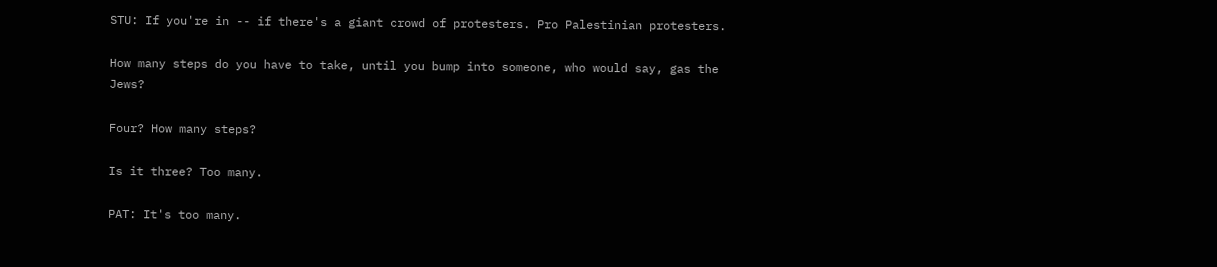STU: If you're in -- if there's a giant crowd of protesters. Pro Palestinian protesters.

How many steps do you have to take, until you bump into someone, who would say, gas the Jews?

Four? How many steps?

Is it three? Too many.

PAT: It's too many.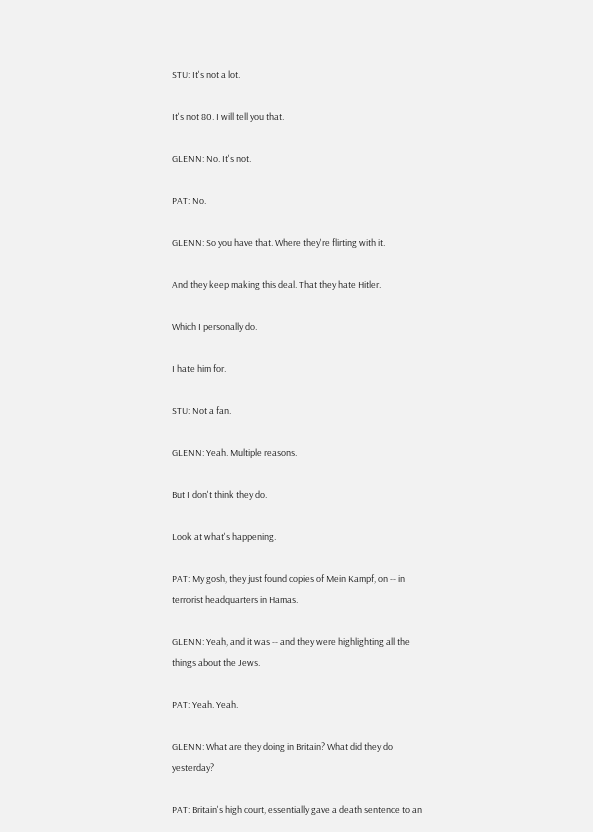STU: It's not a lot.

It's not 80. I will tell you that.

GLENN: No. It's not.

PAT: No.

GLENN: So you have that. Where they're flirting with it.

And they keep making this deal. That they hate Hitler.

Which I personally do.

I hate him for.

STU: Not a fan.

GLENN: Yeah. Multiple reasons.

But I don't think they do.

Look at what's happening.

PAT: My gosh, they just found copies of Mein Kampf, on -- in terrorist headquarters in Hamas.

GLENN: Yeah, and it was -- and they were highlighting all the things about the Jews.

PAT: Yeah. Yeah.

GLENN: What are they doing in Britain? What did they do yesterday?

PAT: Britain's high court, essentially gave a death sentence to an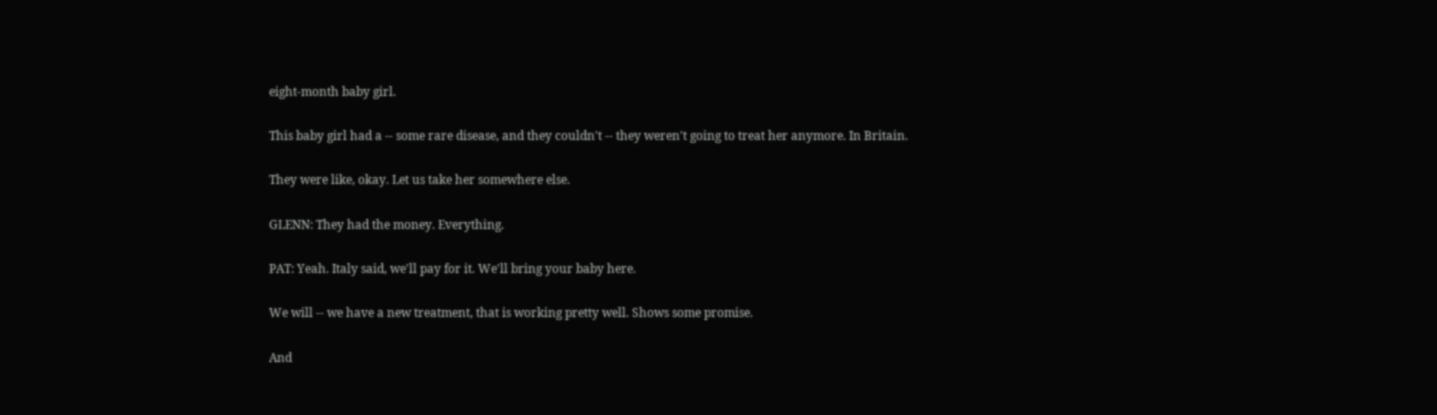eight-month baby girl.

This baby girl had a -- some rare disease, and they couldn't -- they weren't going to treat her anymore. In Britain.

They were like, okay. Let us take her somewhere else.

GLENN: They had the money. Everything.

PAT: Yeah. Italy said, we'll pay for it. We'll bring your baby here.

We will -- we have a new treatment, that is working pretty well. Shows some promise.

And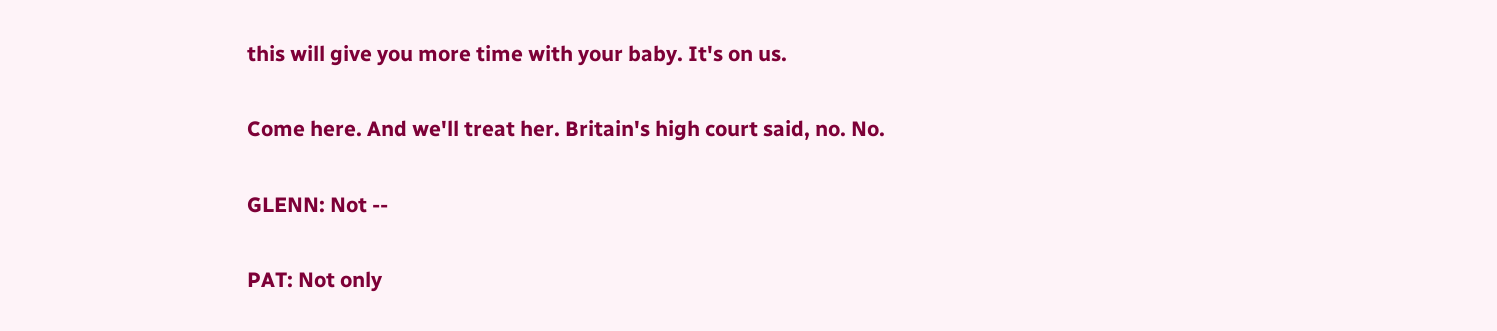this will give you more time with your baby. It's on us.

Come here. And we'll treat her. Britain's high court said, no. No.

GLENN: Not --

PAT: Not only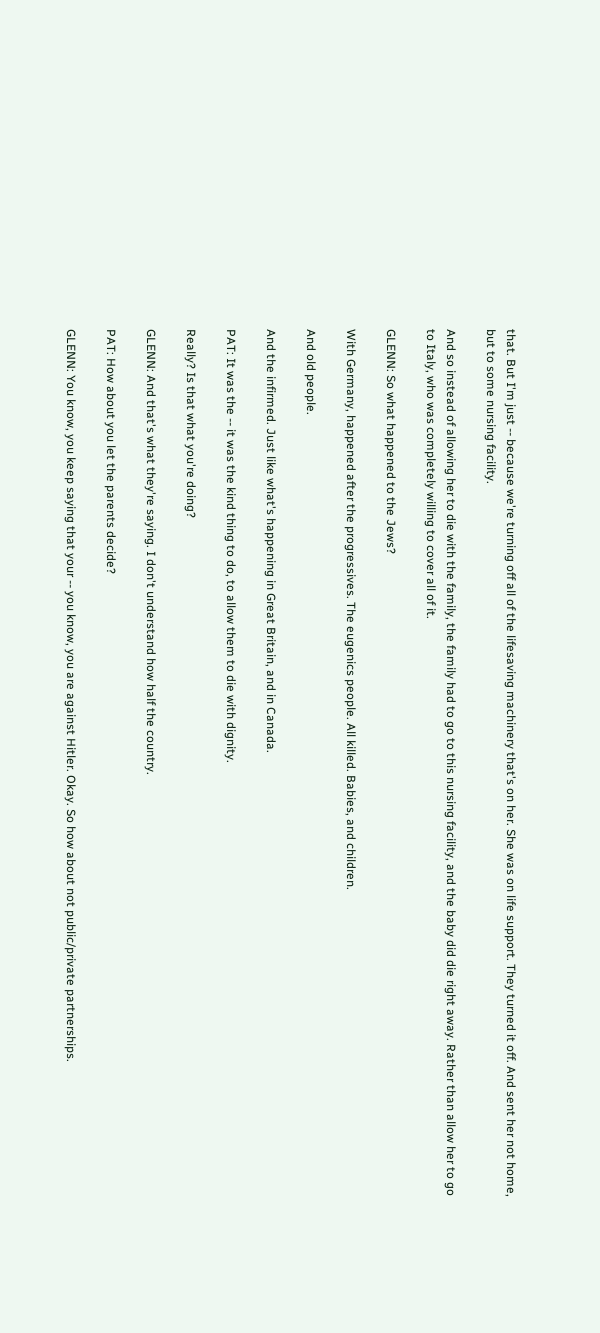that. But I'm just -- because we're turning off all of the lifesaving machinery that's on her. She was on life support. They turned it off. And sent her not home, but to some nursing facility.

And so instead of allowing her to die with the family, the family had to go to this nursing facility, and the baby did die right away. Rather than allow her to go to Italy, who was completely willing to cover all of it.

GLENN: So what happened to the Jews?

With Germany, happened after the progressives. The eugenics people. All killed. Babies, and children.

And old people.

And the infirmed. Just like what's happening in Great Britain, and in Canada.

PAT: It was the -- it was the kind thing to do, to allow them to die with dignity.

Really? Is that what you're doing?

GLENN: And that's what they're saying. I don't understand how half the country.

PAT: How about you let the parents decide?

GLENN: You know, you keep saying that your -- you know, you are against Hitler. Okay. So how about not public/private partnerships.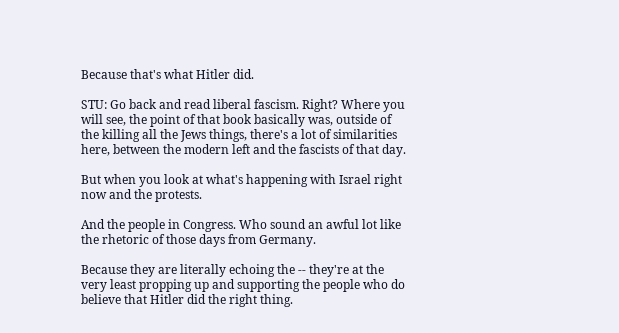Because that's what Hitler did.

STU: Go back and read liberal fascism. Right? Where you will see, the point of that book basically was, outside of the killing all the Jews things, there's a lot of similarities here, between the modern left and the fascists of that day.

But when you look at what's happening with Israel right now and the protests.

And the people in Congress. Who sound an awful lot like the rhetoric of those days from Germany.

Because they are literally echoing the -- they're at the very least propping up and supporting the people who do believe that Hitler did the right thing.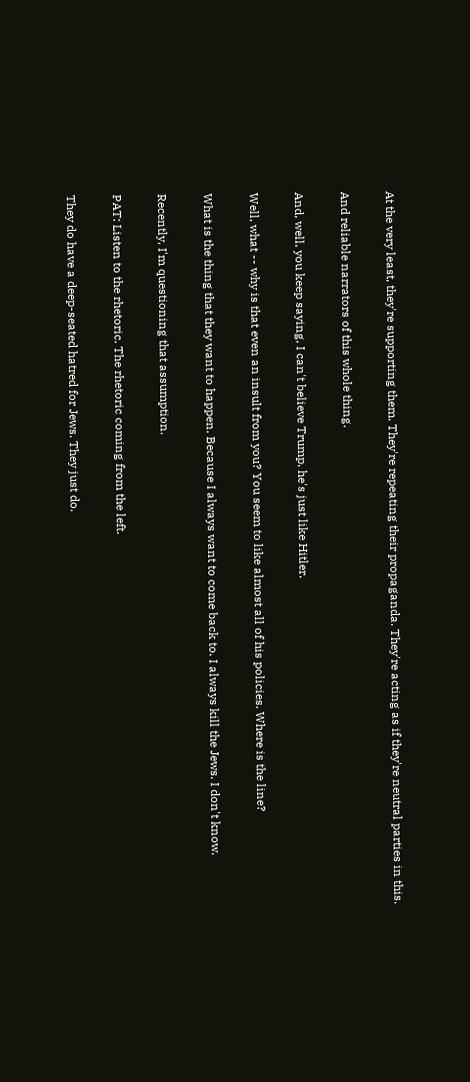At the very least, they're supporting them. They're repeating their propaganda. They're acting as if they're neutral parties in this.

And reliable narrators of this whole thing.

And, well, you keep saying, I can't believe Trump, he's just like Hitler.

Well, what -- why is that even an insult from you? You seem to like almost all of his policies. Where is the line?

What is the thing that they want to happen. Because I always want to come back to. I always kill the Jews. I don't know.

Recently, I'm questioning that assumption.

PAT: Listen to the rhetoric. The rhetoric coming from the left.

They do have a deep-seated hatred for Jews. They just do.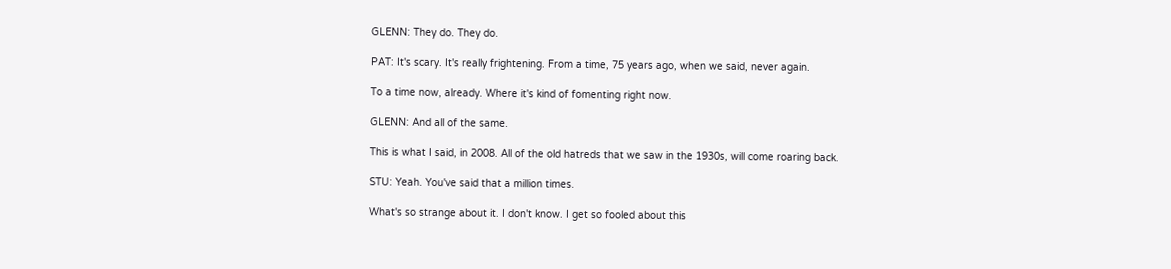GLENN: They do. They do.

PAT: It's scary. It's really frightening. From a time, 75 years ago, when we said, never again.

To a time now, already. Where it's kind of fomenting right now.

GLENN: And all of the same.

This is what I said, in 2008. All of the old hatreds that we saw in the 1930s, will come roaring back.

STU: Yeah. You've said that a million times.

What's so strange about it. I don't know. I get so fooled about this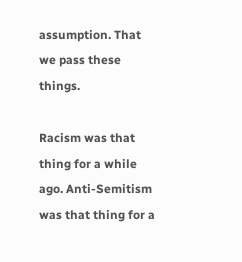assumption. That we pass these things.

Racism was that thing for a while ago. Anti-Semitism was that thing for a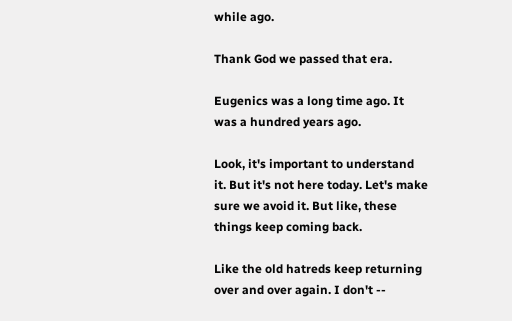while ago.

Thank God we passed that era.

Eugenics was a long time ago. It was a hundred years ago.

Look, it's important to understand it. But it's not here today. Let's make sure we avoid it. But like, these things keep coming back.

Like the old hatreds keep returning over and over again. I don't --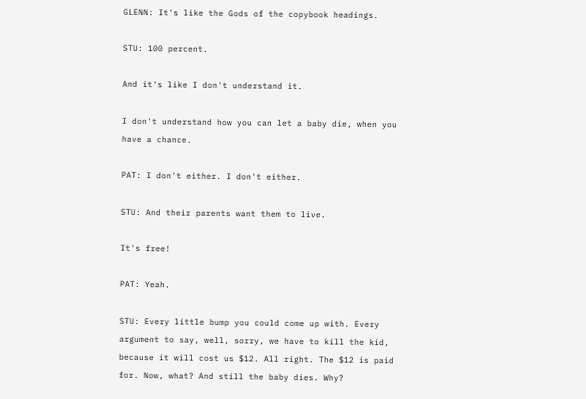GLENN: It's like the Gods of the copybook headings.

STU: 100 percent.

And it's like I don't understand it.

I don't understand how you can let a baby die, when you have a chance.

PAT: I don't either. I don't either.

STU: And their parents want them to live.

It's free!

PAT: Yeah.

STU: Every little bump you could come up with. Every argument to say, well, sorry, we have to kill the kid, because it will cost us $12. All right. The $12 is paid for. Now, what? And still the baby dies. Why?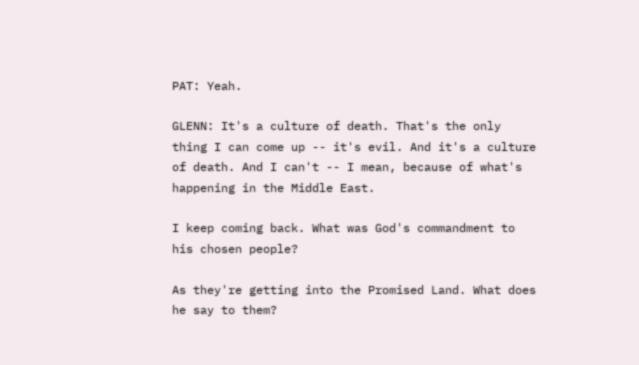PAT: Yeah.

GLENN: It's a culture of death. That's the only thing I can come up -- it's evil. And it's a culture of death. And I can't -- I mean, because of what's happening in the Middle East.

I keep coming back. What was God's commandment to his chosen people?

As they're getting into the Promised Land. What does he say to them?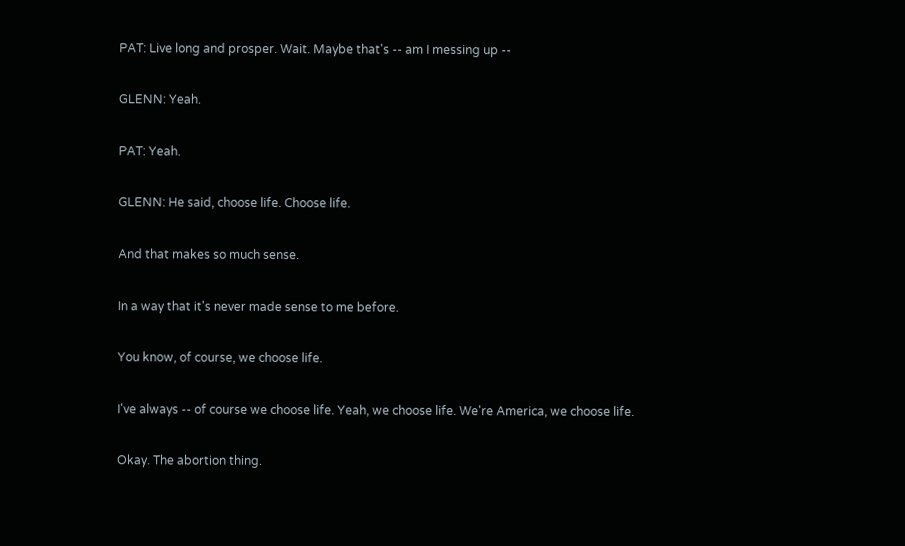PAT: Live long and prosper. Wait. Maybe that's -- am I messing up --

GLENN: Yeah.

PAT: Yeah.

GLENN: He said, choose life. Choose life.

And that makes so much sense.

In a way that it's never made sense to me before.

You know, of course, we choose life.

I've always -- of course we choose life. Yeah, we choose life. We're America, we choose life.

Okay. The abortion thing.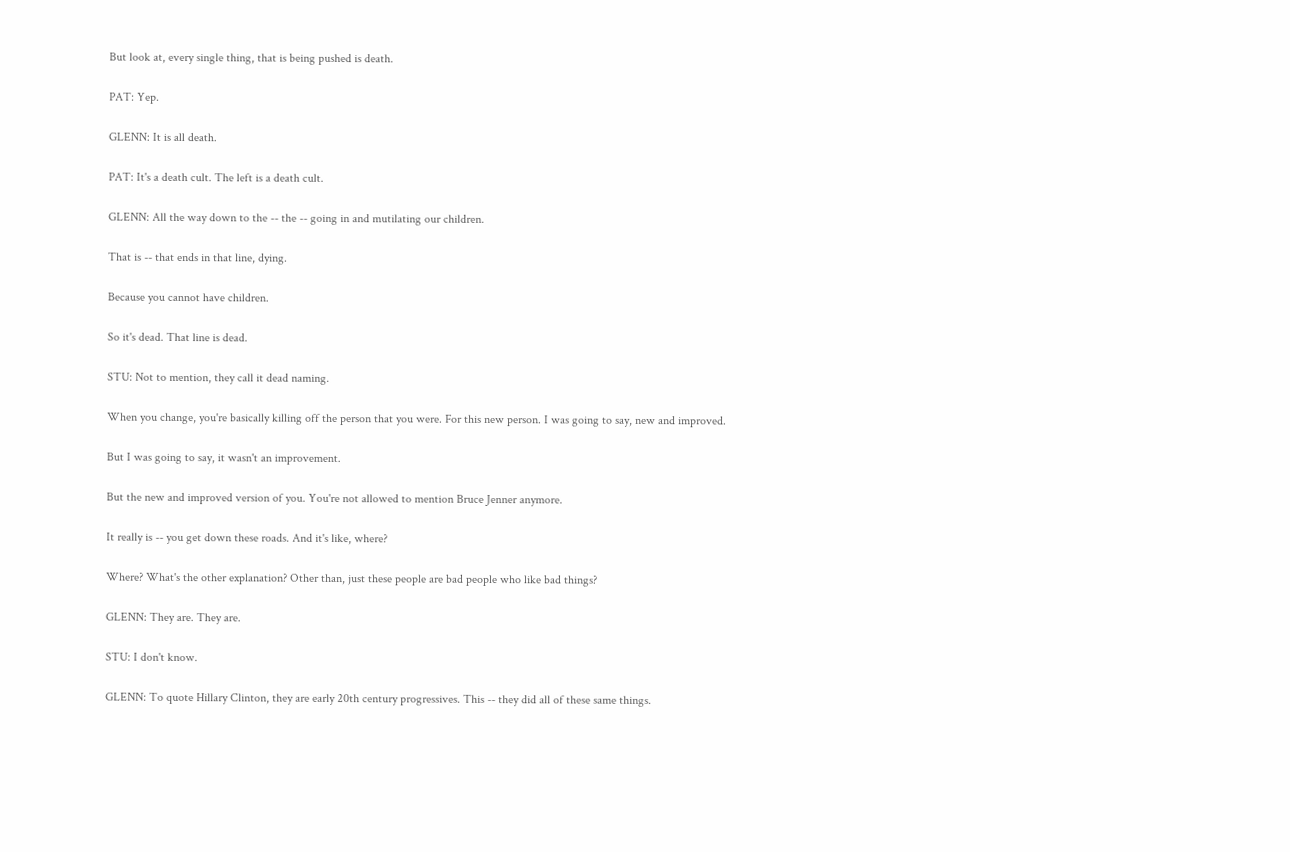But look at, every single thing, that is being pushed is death.

PAT: Yep.

GLENN: It is all death.

PAT: It's a death cult. The left is a death cult.

GLENN: All the way down to the -- the -- going in and mutilating our children.

That is -- that ends in that line, dying.

Because you cannot have children.

So it's dead. That line is dead.

STU: Not to mention, they call it dead naming.

When you change, you're basically killing off the person that you were. For this new person. I was going to say, new and improved.

But I was going to say, it wasn't an improvement.

But the new and improved version of you. You're not allowed to mention Bruce Jenner anymore.

It really is -- you get down these roads. And it's like, where?

Where? What's the other explanation? Other than, just these people are bad people who like bad things?

GLENN: They are. They are.

STU: I don't know.

GLENN: To quote Hillary Clinton, they are early 20th century progressives. This -- they did all of these same things.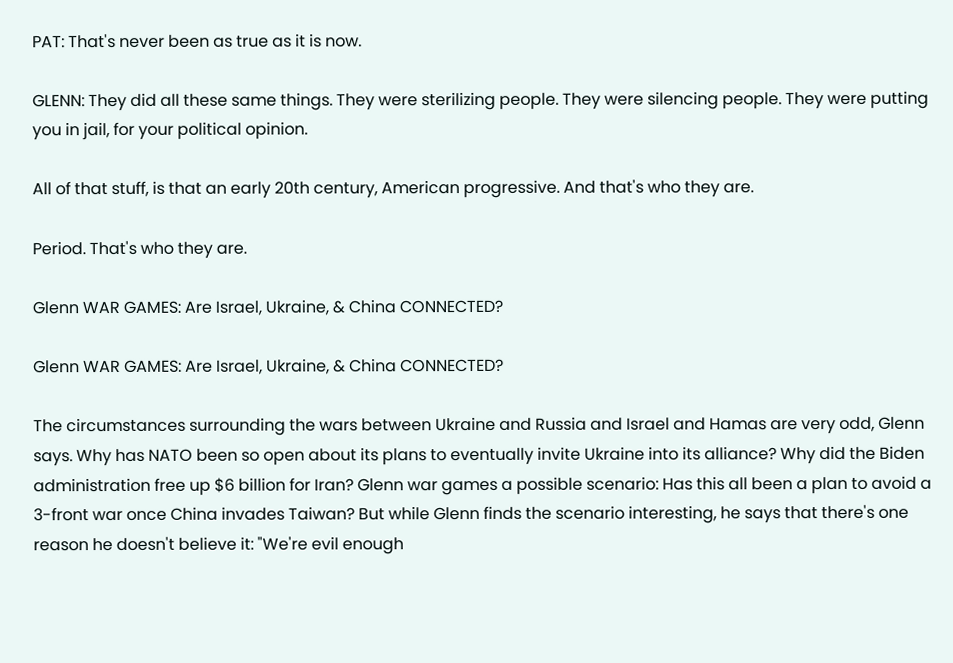PAT: That's never been as true as it is now.

GLENN: They did all these same things. They were sterilizing people. They were silencing people. They were putting you in jail, for your political opinion.

All of that stuff, is that an early 20th century, American progressive. And that's who they are.

Period. That's who they are.

Glenn WAR GAMES: Are Israel, Ukraine, & China CONNECTED?

Glenn WAR GAMES: Are Israel, Ukraine, & China CONNECTED?

The circumstances surrounding the wars between Ukraine and Russia and Israel and Hamas are very odd, Glenn says. Why has NATO been so open about its plans to eventually invite Ukraine into its alliance? Why did the Biden administration free up $6 billion for Iran? Glenn war games a possible scenario: Has this all been a plan to avoid a 3-front war once China invades Taiwan? But while Glenn finds the scenario interesting, he says that there's one reason he doesn't believe it: "We're evil enough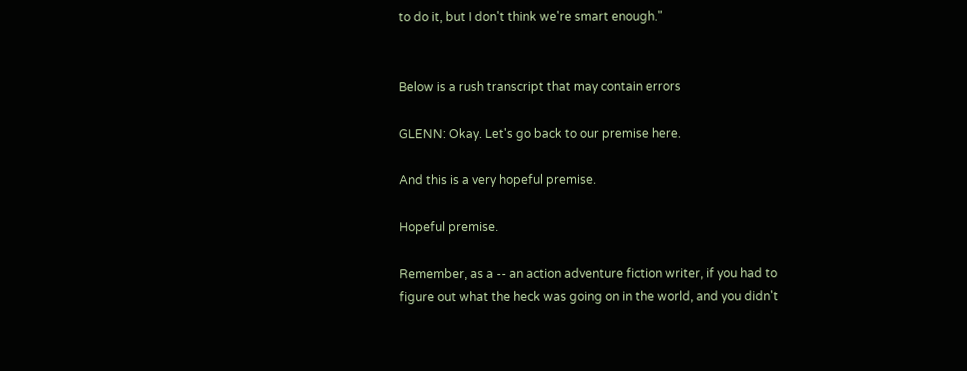to do it, but I don't think we're smart enough."


Below is a rush transcript that may contain errors

GLENN: Okay. Let's go back to our premise here.

And this is a very hopeful premise.

Hopeful premise.

Remember, as a -- an action adventure fiction writer, if you had to figure out what the heck was going on in the world, and you didn't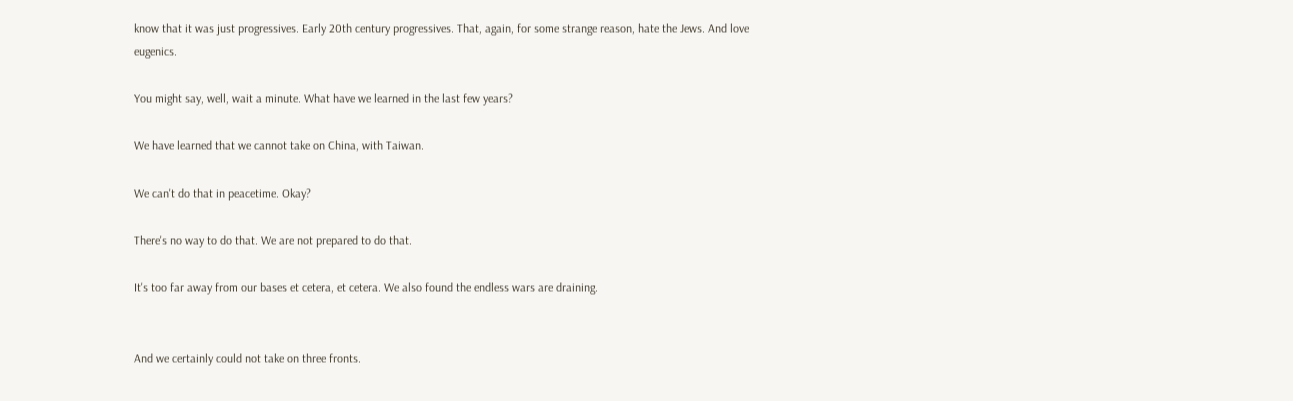know that it was just progressives. Early 20th century progressives. That, again, for some strange reason, hate the Jews. And love eugenics.

You might say, well, wait a minute. What have we learned in the last few years?

We have learned that we cannot take on China, with Taiwan.

We can't do that in peacetime. Okay?

There's no way to do that. We are not prepared to do that.

It's too far away from our bases et cetera, et cetera. We also found the endless wars are draining.


And we certainly could not take on three fronts.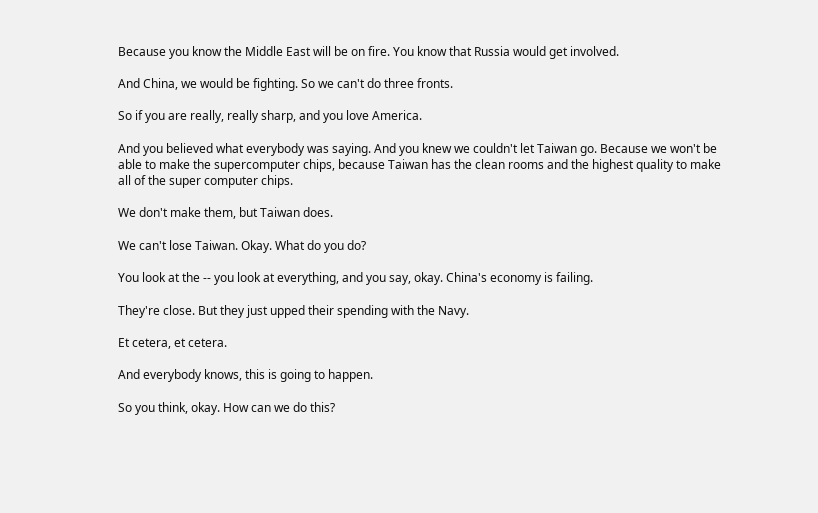Because you know the Middle East will be on fire. You know that Russia would get involved.

And China, we would be fighting. So we can't do three fronts.

So if you are really, really sharp, and you love America.

And you believed what everybody was saying. And you knew we couldn't let Taiwan go. Because we won't be able to make the supercomputer chips, because Taiwan has the clean rooms and the highest quality to make all of the super computer chips.

We don't make them, but Taiwan does.

We can't lose Taiwan. Okay. What do you do?

You look at the -- you look at everything, and you say, okay. China's economy is failing.

They're close. But they just upped their spending with the Navy.

Et cetera, et cetera.

And everybody knows, this is going to happen.

So you think, okay. How can we do this?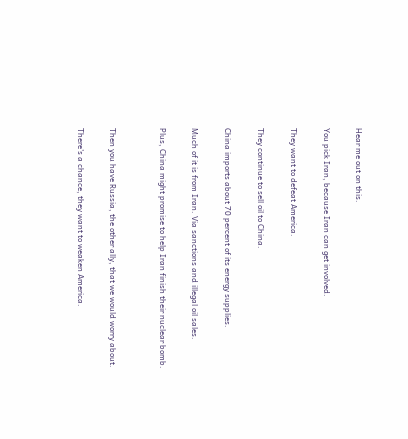Hear me out on this.

You pick Iran, because Iran can get involved.

They want to defeat America.

They continue to sell oil to China.

China imports about 70 percent of its energy supplies.

Much of it is from Iran. Via sanctions and illegal oil sales.

Plus, China might promise to help Iran finish their nuclear bomb.


Then you have Russia, the other ally, that we would worry about.

There's a chance, they want to weaken America.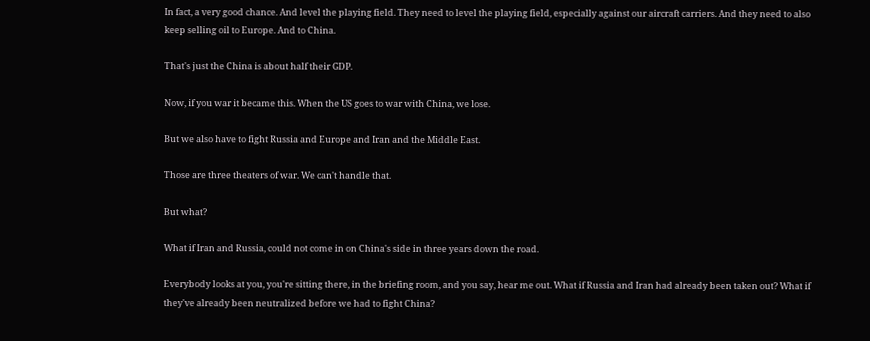In fact, a very good chance. And level the playing field. They need to level the playing field, especially against our aircraft carriers. And they need to also keep selling oil to Europe. And to China.

That's just the China is about half their GDP.

Now, if you war it became this. When the US goes to war with China, we lose.

But we also have to fight Russia and Europe and Iran and the Middle East.

Those are three theaters of war. We can't handle that.

But what?

What if Iran and Russia, could not come in on China's side in three years down the road.

Everybody looks at you, you're sitting there, in the briefing room, and you say, hear me out. What if Russia and Iran had already been taken out? What if they've already been neutralized before we had to fight China?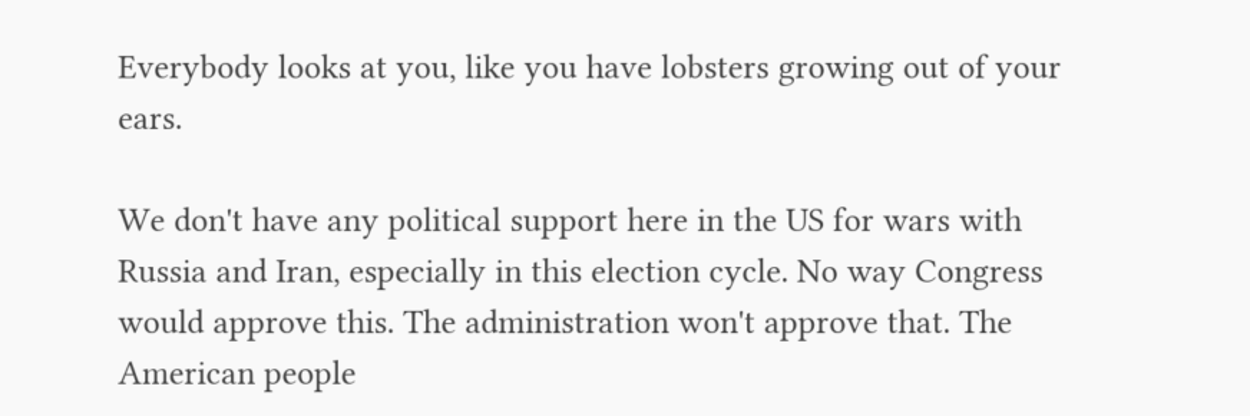Everybody looks at you, like you have lobsters growing out of your ears.

We don't have any political support here in the US for wars with Russia and Iran, especially in this election cycle. No way Congress would approve this. The administration won't approve that. The American people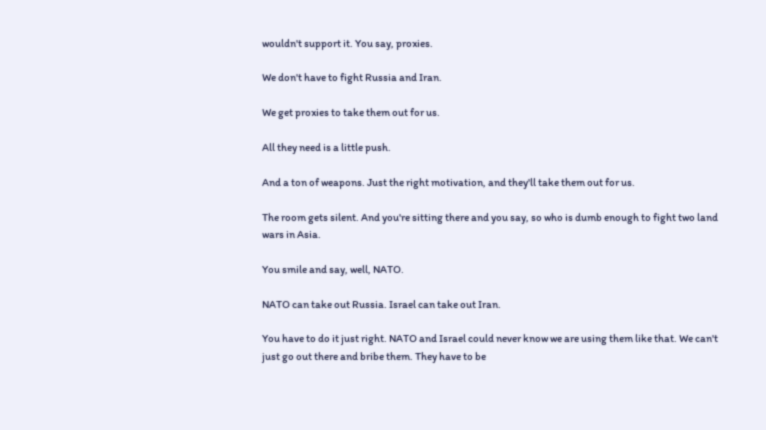wouldn't support it. You say, proxies.

We don't have to fight Russia and Iran.

We get proxies to take them out for us.

All they need is a little push.

And a ton of weapons. Just the right motivation, and they'll take them out for us.

The room gets silent. And you're sitting there and you say, so who is dumb enough to fight two land wars in Asia.

You smile and say, well, NATO.

NATO can take out Russia. Israel can take out Iran.

You have to do it just right. NATO and Israel could never know we are using them like that. We can't just go out there and bribe them. They have to be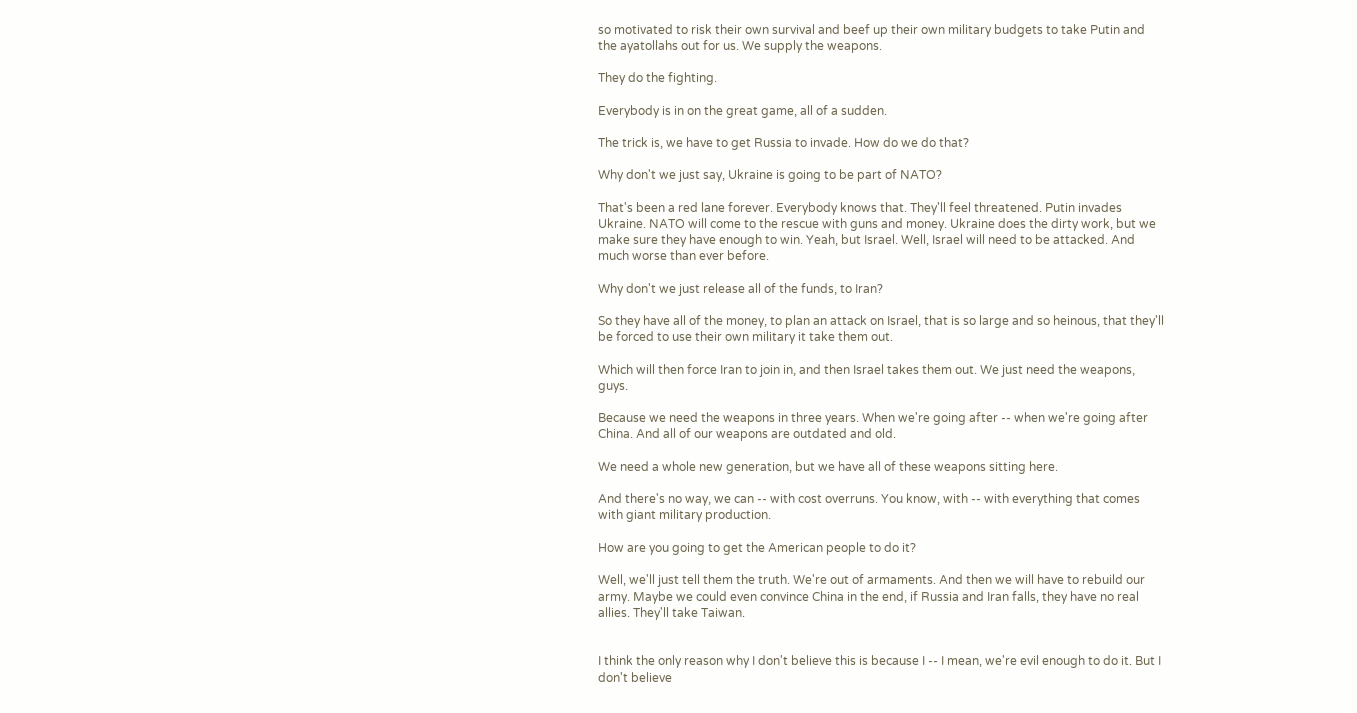so motivated to risk their own survival and beef up their own military budgets to take Putin and the ayatollahs out for us. We supply the weapons.

They do the fighting.

Everybody is in on the great game, all of a sudden.

The trick is, we have to get Russia to invade. How do we do that?

Why don't we just say, Ukraine is going to be part of NATO?

That's been a red lane forever. Everybody knows that. They'll feel threatened. Putin invades Ukraine. NATO will come to the rescue with guns and money. Ukraine does the dirty work, but we make sure they have enough to win. Yeah, but Israel. Well, Israel will need to be attacked. And much worse than ever before.

Why don't we just release all of the funds, to Iran?

So they have all of the money, to plan an attack on Israel, that is so large and so heinous, that they'll be forced to use their own military it take them out.

Which will then force Iran to join in, and then Israel takes them out. We just need the weapons, guys.

Because we need the weapons in three years. When we're going after -- when we're going after China. And all of our weapons are outdated and old.

We need a whole new generation, but we have all of these weapons sitting here.

And there's no way, we can -- with cost overruns. You know, with -- with everything that comes with giant military production.

How are you going to get the American people to do it?

Well, we'll just tell them the truth. We're out of armaments. And then we will have to rebuild our army. Maybe we could even convince China in the end, if Russia and Iran falls, they have no real allies. They'll take Taiwan.


I think the only reason why I don't believe this is because I -- I mean, we're evil enough to do it. But I don't believe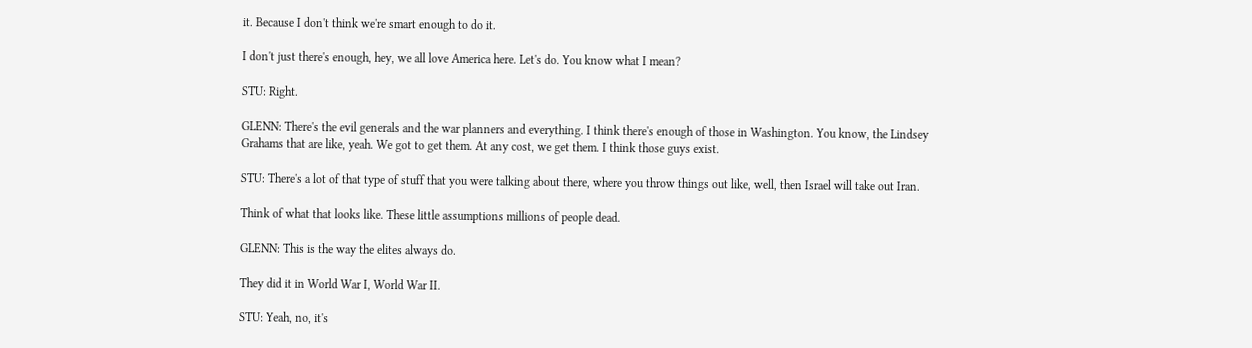it. Because I don't think we're smart enough to do it.

I don't just there's enough, hey, we all love America here. Let's do. You know what I mean?

STU: Right.

GLENN: There's the evil generals and the war planners and everything. I think there's enough of those in Washington. You know, the Lindsey Grahams that are like, yeah. We got to get them. At any cost, we get them. I think those guys exist.

STU: There's a lot of that type of stuff that you were talking about there, where you throw things out like, well, then Israel will take out Iran.

Think of what that looks like. These little assumptions millions of people dead.

GLENN: This is the way the elites always do.

They did it in World War I, World War II.

STU: Yeah, no, it's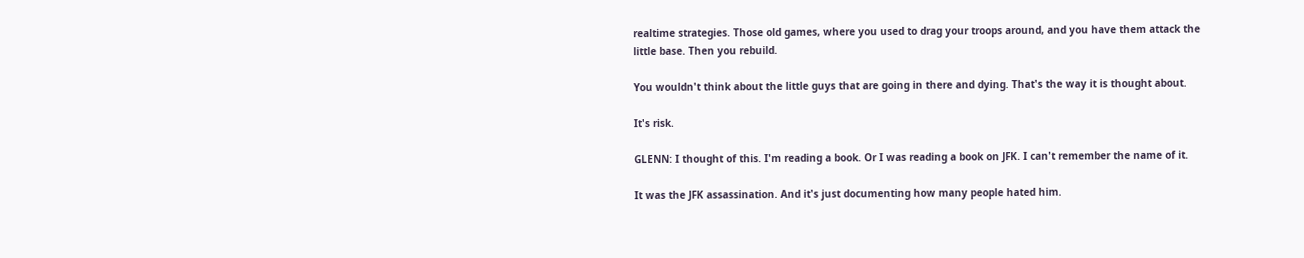realtime strategies. Those old games, where you used to drag your troops around, and you have them attack the little base. Then you rebuild.

You wouldn't think about the little guys that are going in there and dying. That's the way it is thought about.

It's risk.

GLENN: I thought of this. I'm reading a book. Or I was reading a book on JFK. I can't remember the name of it.

It was the JFK assassination. And it's just documenting how many people hated him.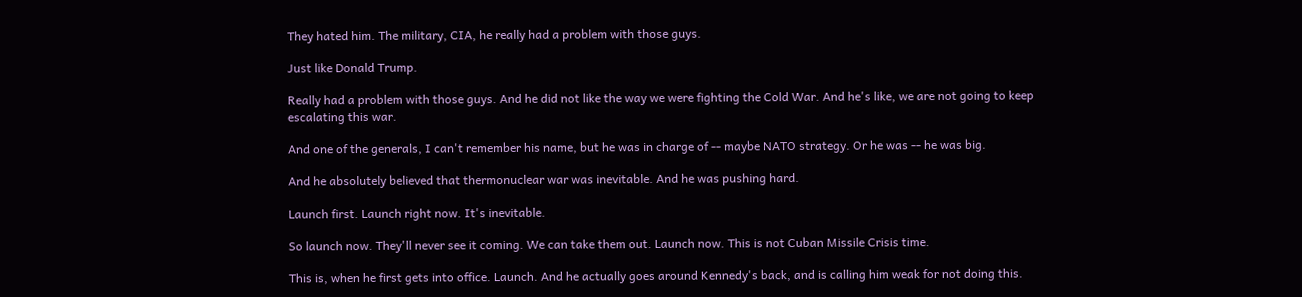They hated him. The military, CIA, he really had a problem with those guys.

Just like Donald Trump.

Really had a problem with those guys. And he did not like the way we were fighting the Cold War. And he's like, we are not going to keep escalating this war.

And one of the generals, I can't remember his name, but he was in charge of -- maybe NATO strategy. Or he was -- he was big.

And he absolutely believed that thermonuclear war was inevitable. And he was pushing hard.

Launch first. Launch right now. It's inevitable.

So launch now. They'll never see it coming. We can take them out. Launch now. This is not Cuban Missile Crisis time.

This is, when he first gets into office. Launch. And he actually goes around Kennedy's back, and is calling him weak for not doing this.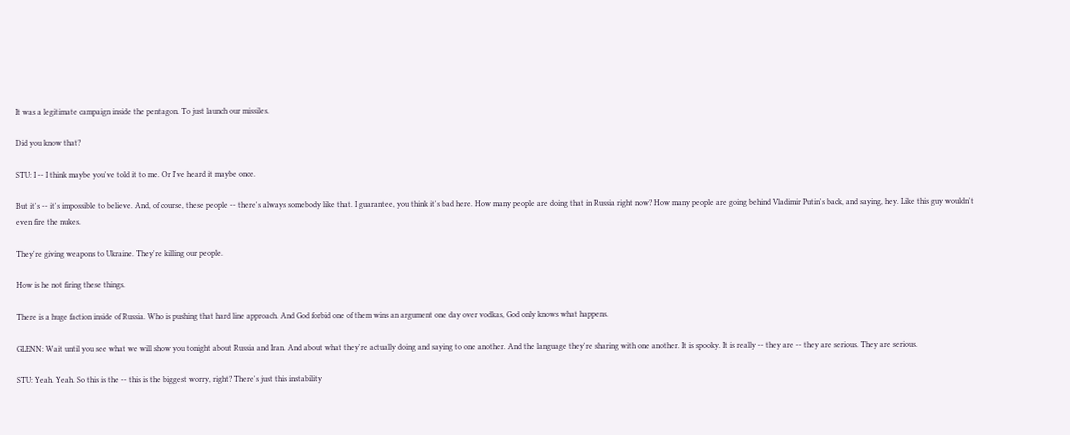It was a legitimate campaign inside the pentagon. To just launch our missiles.

Did you know that?

STU: I -- I think maybe you've told it to me. Or I've heard it maybe once.

But it's -- it's impossible to believe. And, of course, these people -- there's always somebody like that. I guarantee, you think it's bad here. How many people are doing that in Russia right now? How many people are going behind Vladimir Putin's back, and saying, hey. Like this guy wouldn't even fire the nukes.

They're giving weapons to Ukraine. They're killing our people.

How is he not firing these things.

There is a huge faction inside of Russia. Who is pushing that hard line approach. And God forbid one of them wins an argument one day over vodkas, God only knows what happens.

GLENN: Wait until you see what we will show you tonight about Russia and Iran. And about what they're actually doing and saying to one another. And the language they're sharing with one another. It is spooky. It is really -- they are -- they are serious. They are serious.

STU: Yeah. Yeah. So this is the -- this is the biggest worry, right? There's just this instability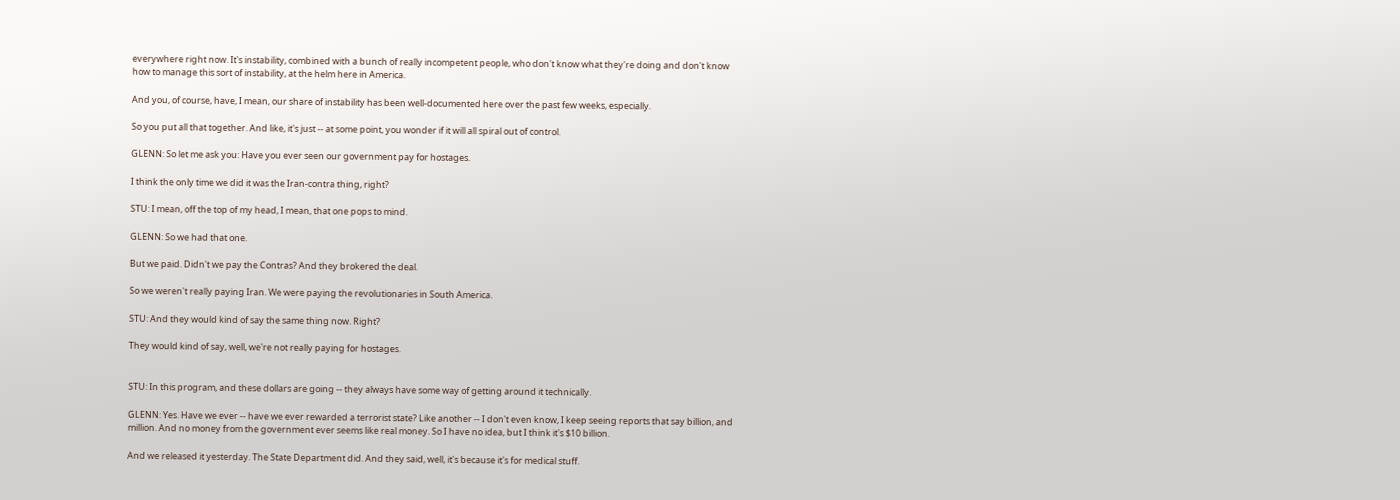everywhere right now. It's instability, combined with a bunch of really incompetent people, who don't know what they're doing and don't know how to manage this sort of instability, at the helm here in America.

And you, of course, have, I mean, our share of instability has been well-documented here over the past few weeks, especially.

So you put all that together. And like, it's just -- at some point, you wonder if it will all spiral out of control.

GLENN: So let me ask you: Have you ever seen our government pay for hostages.

I think the only time we did it was the Iran-contra thing, right?

STU: I mean, off the top of my head, I mean, that one pops to mind.

GLENN: So we had that one.

But we paid. Didn't we pay the Contras? And they brokered the deal.

So we weren't really paying Iran. We were paying the revolutionaries in South America.

STU: And they would kind of say the same thing now. Right?

They would kind of say, well, we're not really paying for hostages.


STU: In this program, and these dollars are going -- they always have some way of getting around it technically.

GLENN: Yes. Have we ever -- have we ever rewarded a terrorist state? Like another -- I don't even know, I keep seeing reports that say billion, and million. And no money from the government ever seems like real money. So I have no idea, but I think it's $10 billion.

And we released it yesterday. The State Department did. And they said, well, it's because it's for medical stuff.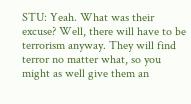STU: Yeah. What was their excuse? Well, there will have to be terrorism anyway. They will find terror no matter what, so you might as well give them an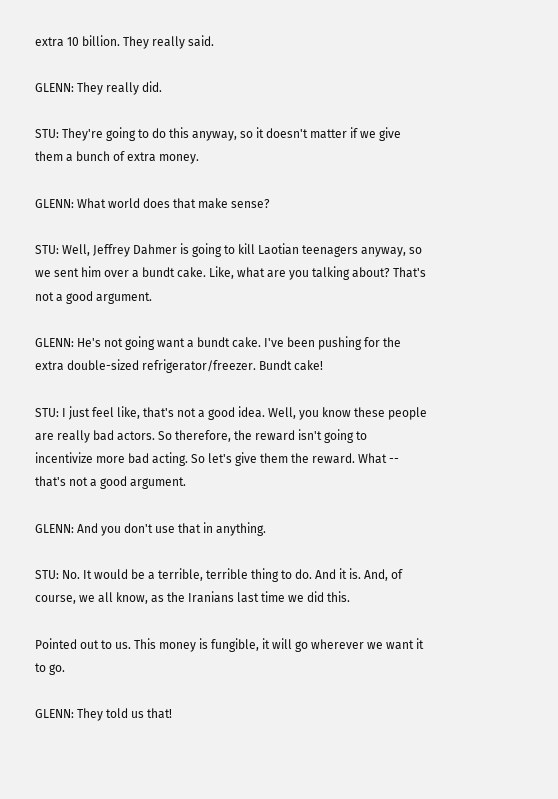extra 10 billion. They really said.

GLENN: They really did.

STU: They're going to do this anyway, so it doesn't matter if we give them a bunch of extra money.

GLENN: What world does that make sense?

STU: Well, Jeffrey Dahmer is going to kill Laotian teenagers anyway, so we sent him over a bundt cake. Like, what are you talking about? That's not a good argument.

GLENN: He's not going want a bundt cake. I've been pushing for the extra double-sized refrigerator/freezer. Bundt cake!

STU: I just feel like, that's not a good idea. Well, you know these people are really bad actors. So therefore, the reward isn't going to incentivize more bad acting. So let's give them the reward. What -- that's not a good argument.

GLENN: And you don't use that in anything.

STU: No. It would be a terrible, terrible thing to do. And it is. And, of course, we all know, as the Iranians last time we did this.

Pointed out to us. This money is fungible, it will go wherever we want it to go.

GLENN: They told us that!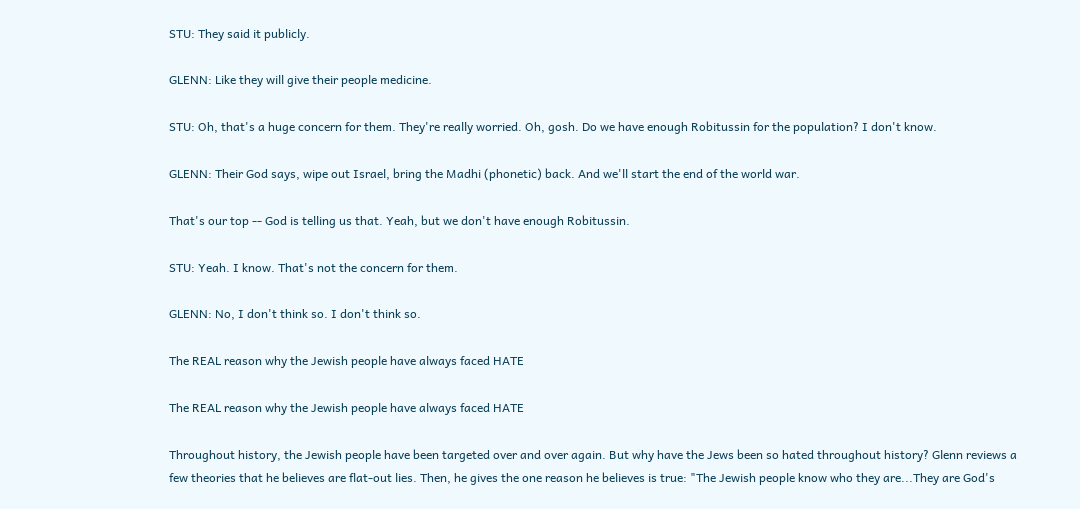STU: They said it publicly.

GLENN: Like they will give their people medicine.

STU: Oh, that's a huge concern for them. They're really worried. Oh, gosh. Do we have enough Robitussin for the population? I don't know.

GLENN: Their God says, wipe out Israel, bring the Madhi (phonetic) back. And we'll start the end of the world war.

That's our top -- God is telling us that. Yeah, but we don't have enough Robitussin.

STU: Yeah. I know. That's not the concern for them.

GLENN: No, I don't think so. I don't think so.

The REAL reason why the Jewish people have always faced HATE

The REAL reason why the Jewish people have always faced HATE

Throughout history, the Jewish people have been targeted over and over again. But why have the Jews been so hated throughout history? Glenn reviews a few theories that he believes are flat-out lies. Then, he gives the one reason he believes is true: "The Jewish people know who they are...They are God's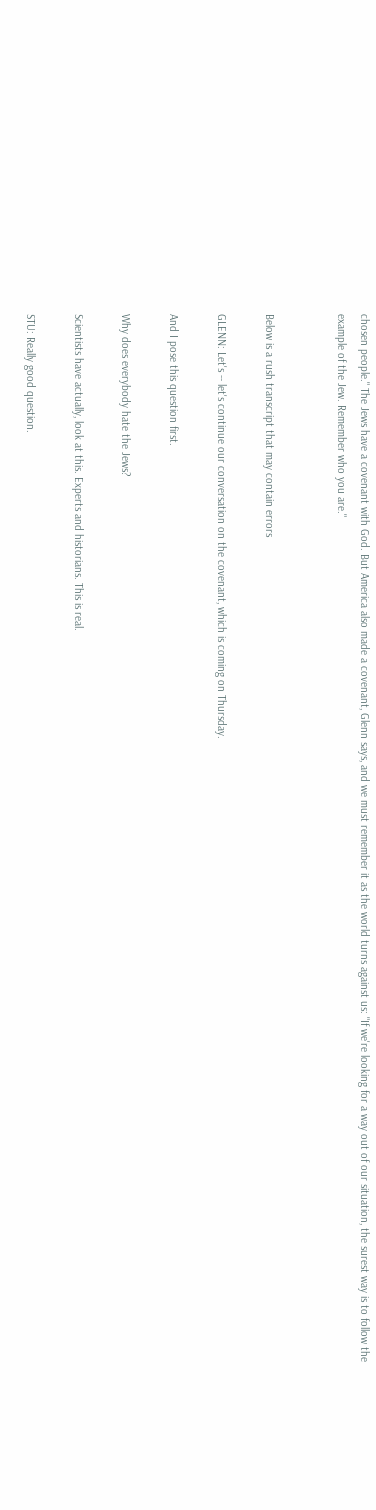chosen people." The Jews have a covenant with God. But America also made a covenant, Glenn says, and we must remember it as the world turns against us: "If we're looking for a way out of our situation, the surest way is to follow the example of the Jew. Remember who you are."


Below is a rush transcript that may contain errors

GLENN: Let's -- let's continue our conversation on the covenant, which is coming on Thursday.

And I pose this question first.

Why does everybody hate the Jews?

Scientists have actually, look at this. Experts and historians. This is real.

STU: Really good question.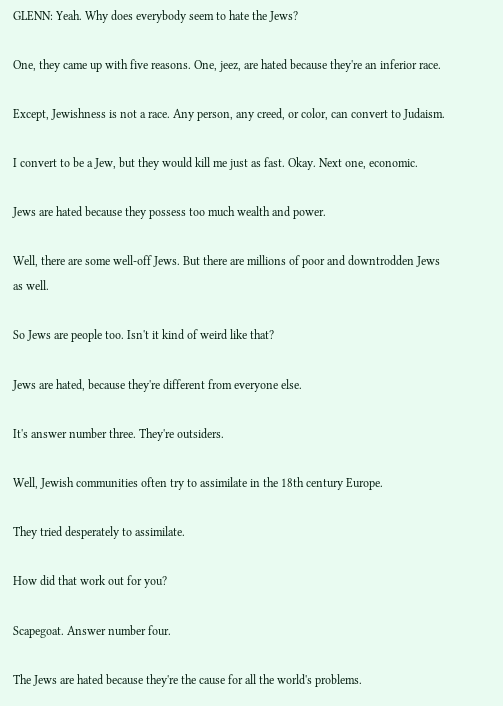GLENN: Yeah. Why does everybody seem to hate the Jews?

One, they came up with five reasons. One, jeez, are hated because they're an inferior race.

Except, Jewishness is not a race. Any person, any creed, or color, can convert to Judaism.

I convert to be a Jew, but they would kill me just as fast. Okay. Next one, economic.

Jews are hated because they possess too much wealth and power.

Well, there are some well-off Jews. But there are millions of poor and downtrodden Jews as well.

So Jews are people too. Isn't it kind of weird like that?

Jews are hated, because they're different from everyone else.

It's answer number three. They're outsiders.

Well, Jewish communities often try to assimilate in the 18th century Europe.

They tried desperately to assimilate.

How did that work out for you?

Scapegoat. Answer number four.

The Jews are hated because they're the cause for all the world's problems.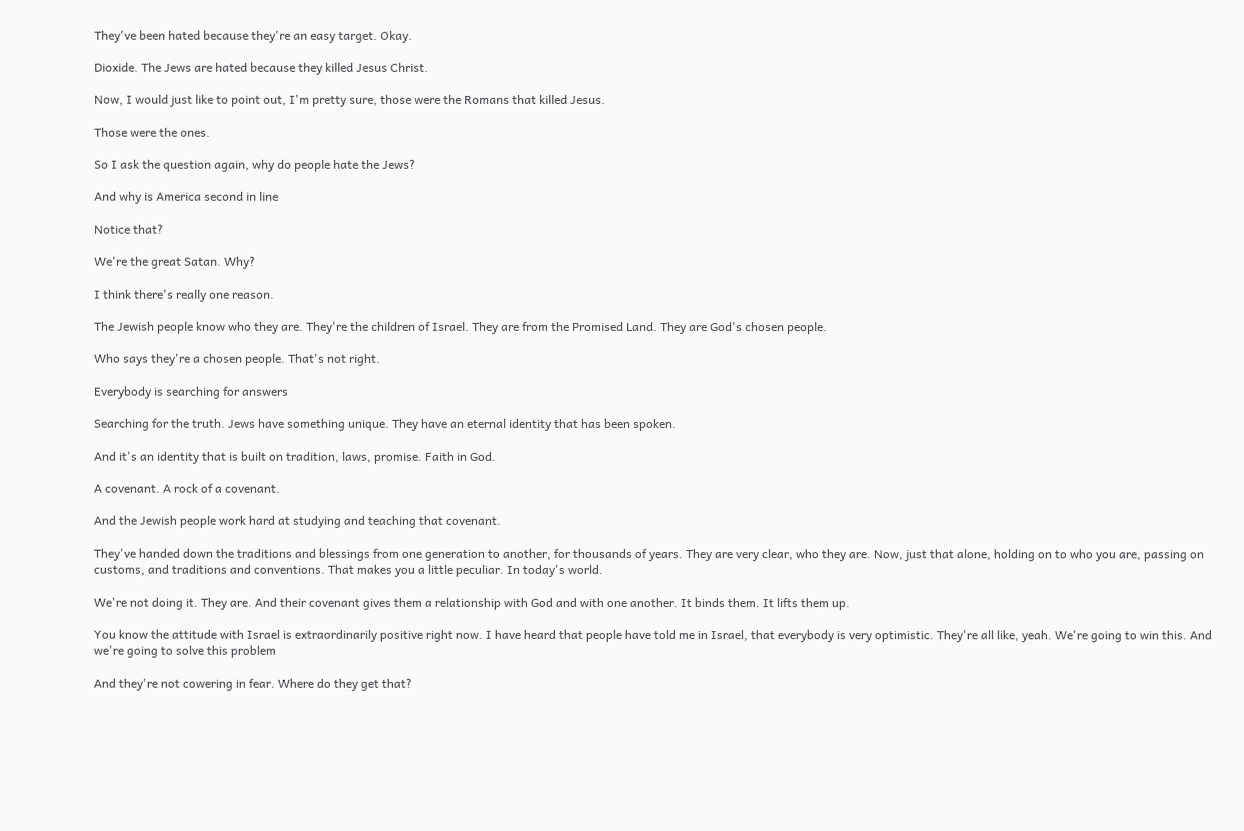They've been hated because they're an easy target. Okay.

Dioxide. The Jews are hated because they killed Jesus Christ.

Now, I would just like to point out, I'm pretty sure, those were the Romans that killed Jesus.

Those were the ones.

So I ask the question again, why do people hate the Jews?

And why is America second in line

Notice that?

We're the great Satan. Why?

I think there's really one reason.

The Jewish people know who they are. They're the children of Israel. They are from the Promised Land. They are God's chosen people.

Who says they're a chosen people. That's not right.

Everybody is searching for answers

Searching for the truth. Jews have something unique. They have an eternal identity that has been spoken.

And it's an identity that is built on tradition, laws, promise. Faith in God.

A covenant. A rock of a covenant.

And the Jewish people work hard at studying and teaching that covenant.

They've handed down the traditions and blessings from one generation to another, for thousands of years. They are very clear, who they are. Now, just that alone, holding on to who you are, passing on customs, and traditions and conventions. That makes you a little peculiar. In today's world.

We're not doing it. They are. And their covenant gives them a relationship with God and with one another. It binds them. It lifts them up.

You know the attitude with Israel is extraordinarily positive right now. I have heard that people have told me in Israel, that everybody is very optimistic. They're all like, yeah. We're going to win this. And we're going to solve this problem

And they're not cowering in fear. Where do they get that?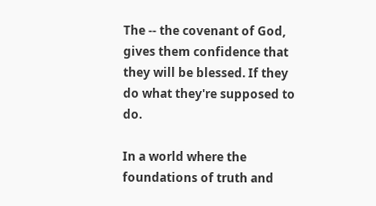The -- the covenant of God, gives them confidence that they will be blessed. If they do what they're supposed to do.

In a world where the foundations of truth and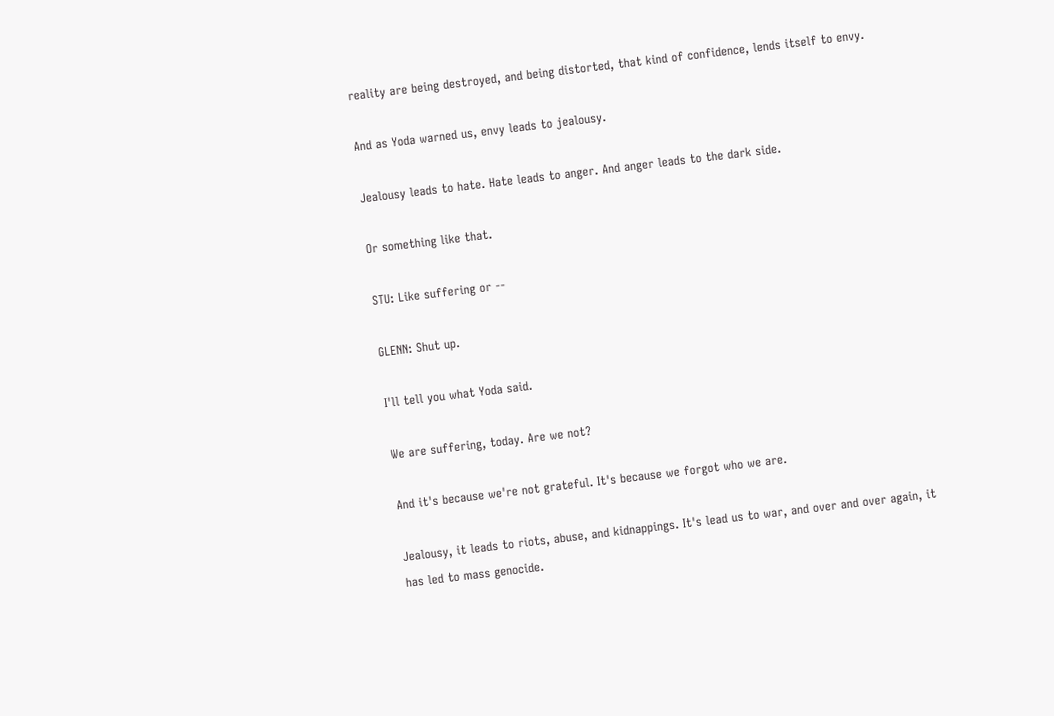reality are being destroyed, and being distorted, that kind of confidence, lends itself to envy.

And as Yoda warned us, envy leads to jealousy.

Jealousy leads to hate. Hate leads to anger. And anger leads to the dark side.

Or something like that.

STU: Like suffering or --

GLENN: Shut up.

I'll tell you what Yoda said.

We are suffering, today. Are we not?

And it's because we're not grateful. It's because we forgot who we are.

Jealousy, it leads to riots, abuse, and kidnappings. It's lead us to war, and over and over again, it has led to mass genocide.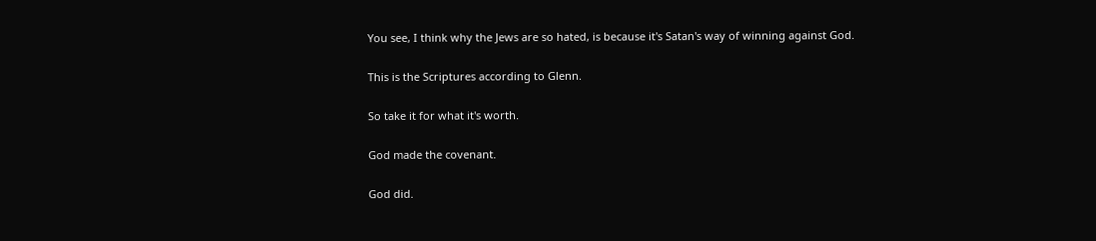You see, I think why the Jews are so hated, is because it's Satan's way of winning against God.

This is the Scriptures according to Glenn.

So take it for what it's worth.

God made the covenant.

God did.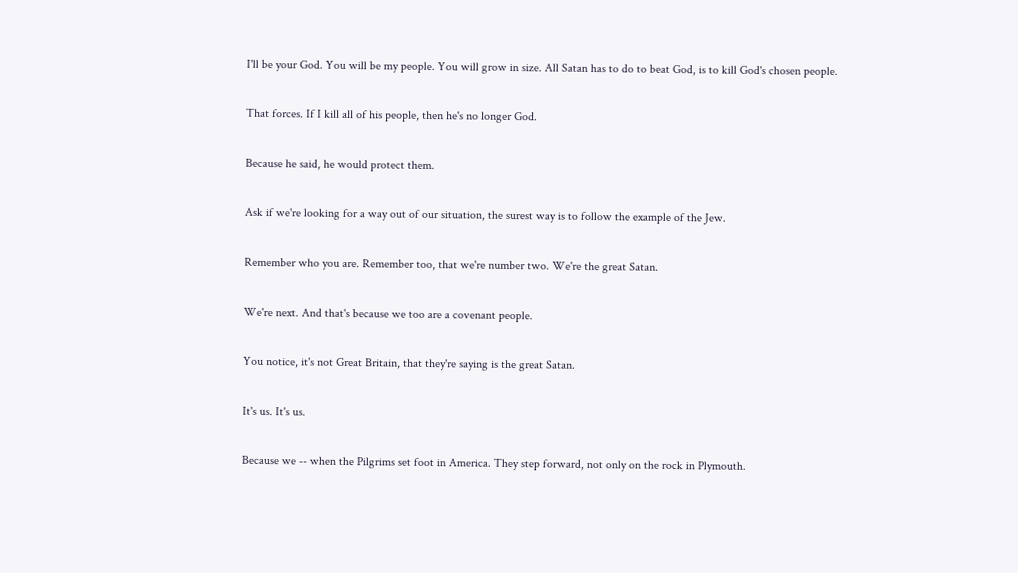I'll be your God. You will be my people. You will grow in size. All Satan has to do to beat God, is to kill God's chosen people.

That forces. If I kill all of his people, then he's no longer God.

Because he said, he would protect them.

Ask if we're looking for a way out of our situation, the surest way is to follow the example of the Jew.

Remember who you are. Remember too, that we're number two. We're the great Satan.

We're next. And that's because we too are a covenant people.

You notice, it's not Great Britain, that they're saying is the great Satan.

It's us. It's us.

Because we -- when the Pilgrims set foot in America. They step forward, not only on the rock in Plymouth.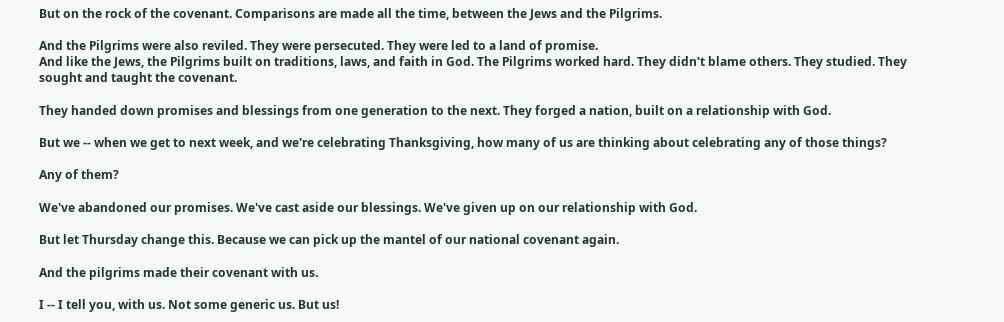But on the rock of the covenant. Comparisons are made all the time, between the Jews and the Pilgrims.

And the Pilgrims were also reviled. They were persecuted. They were led to a land of promise.
And like the Jews, the Pilgrims built on traditions, laws, and faith in God. The Pilgrims worked hard. They didn't blame others. They studied. They sought and taught the covenant.

They handed down promises and blessings from one generation to the next. They forged a nation, built on a relationship with God.

But we -- when we get to next week, and we're celebrating Thanksgiving, how many of us are thinking about celebrating any of those things?

Any of them?

We've abandoned our promises. We've cast aside our blessings. We've given up on our relationship with God.

But let Thursday change this. Because we can pick up the mantel of our national covenant again.

And the pilgrims made their covenant with us.

I -- I tell you, with us. Not some generic us. But us!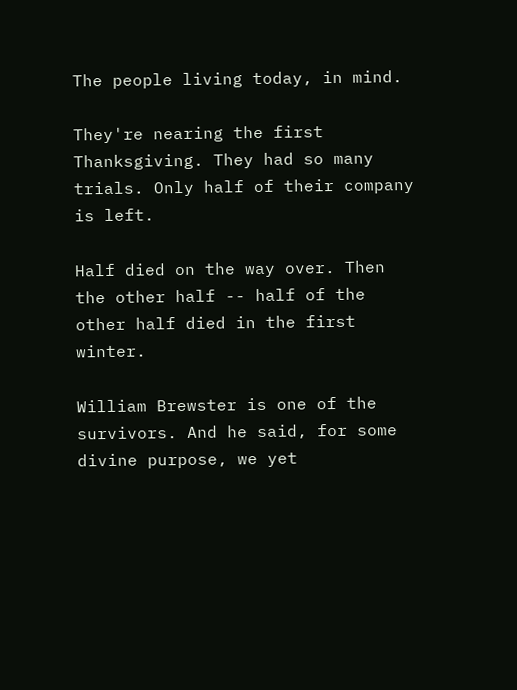The people living today, in mind.

They're nearing the first Thanksgiving. They had so many trials. Only half of their company is left.

Half died on the way over. Then the other half -- half of the other half died in the first winter.

William Brewster is one of the survivors. And he said, for some divine purpose, we yet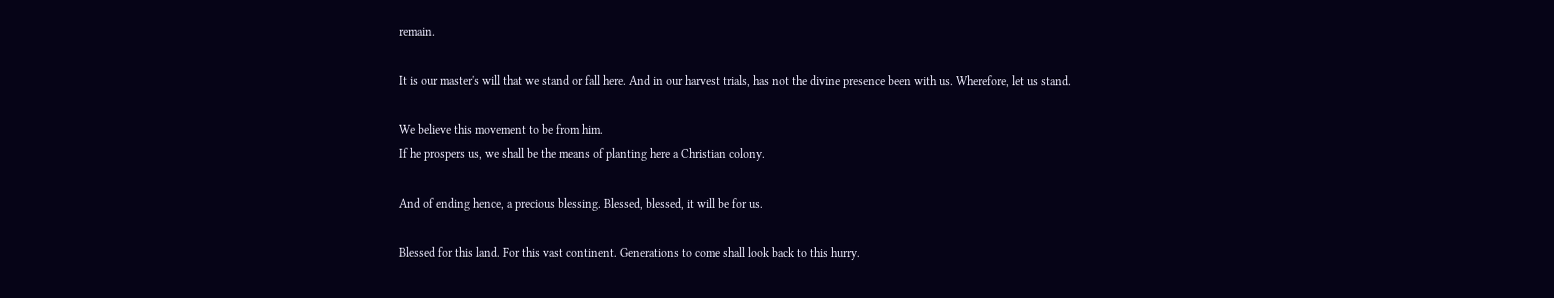remain.

It is our master's will that we stand or fall here. And in our harvest trials, has not the divine presence been with us. Wherefore, let us stand.

We believe this movement to be from him.
If he prospers us, we shall be the means of planting here a Christian colony.

And of ending hence, a precious blessing. Blessed, blessed, it will be for us.

Blessed for this land. For this vast continent. Generations to come shall look back to this hurry.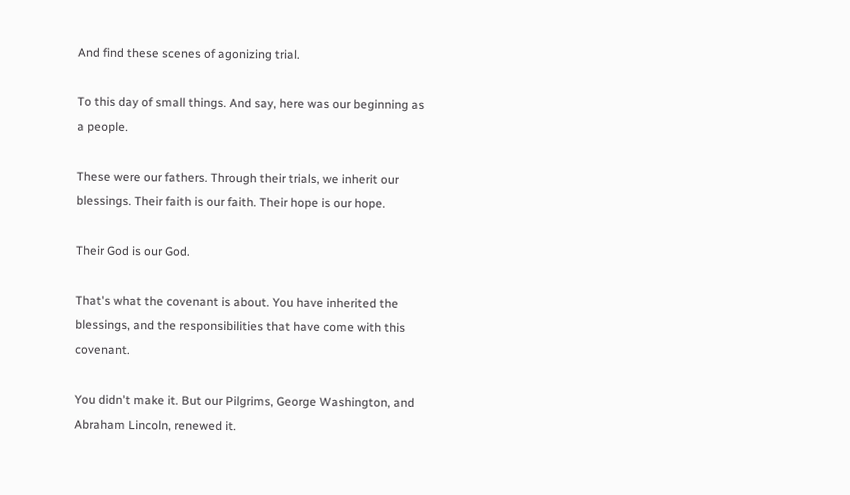And find these scenes of agonizing trial.

To this day of small things. And say, here was our beginning as a people.

These were our fathers. Through their trials, we inherit our blessings. Their faith is our faith. Their hope is our hope.

Their God is our God.

That's what the covenant is about. You have inherited the blessings, and the responsibilities that have come with this covenant.

You didn't make it. But our Pilgrims, George Washington, and Abraham Lincoln, renewed it.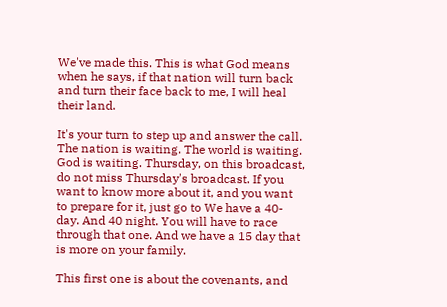We've made this. This is what God means when he says, if that nation will turn back and turn their face back to me, I will heal their land.

It's your turn to step up and answer the call. The nation is waiting. The world is waiting. God is waiting. Thursday, on this broadcast, do not miss Thursday's broadcast. If you want to know more about it, and you want to prepare for it, just go to We have a 40-day. And 40 night. You will have to race through that one. And we have a 15 day that is more on your family.

This first one is about the covenants, and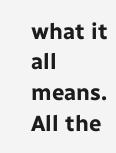what it all means. All the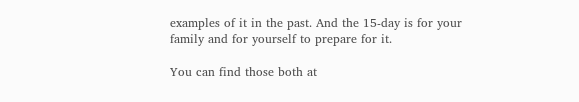examples of it in the past. And the 15-day is for your family and for yourself to prepare for it.

You can find those both at